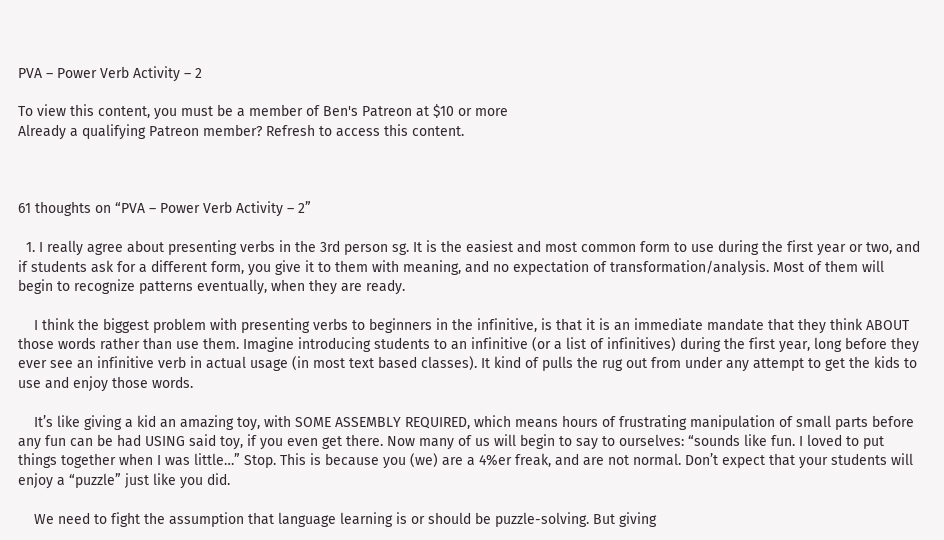PVA – Power Verb Activity – 2

To view this content, you must be a member of Ben's Patreon at $10 or more
Already a qualifying Patreon member? Refresh to access this content.



61 thoughts on “PVA – Power Verb Activity – 2”

  1. I really agree about presenting verbs in the 3rd person sg. It is the easiest and most common form to use during the first year or two, and if students ask for a different form, you give it to them with meaning, and no expectation of transformation/analysis. Most of them will begin to recognize patterns eventually, when they are ready.

    I think the biggest problem with presenting verbs to beginners in the infinitive, is that it is an immediate mandate that they think ABOUT those words rather than use them. Imagine introducing students to an infinitive (or a list of infinitives) during the first year, long before they ever see an infinitive verb in actual usage (in most text based classes). It kind of pulls the rug out from under any attempt to get the kids to use and enjoy those words.

    It’s like giving a kid an amazing toy, with SOME ASSEMBLY REQUIRED, which means hours of frustrating manipulation of small parts before any fun can be had USING said toy, if you even get there. Now many of us will begin to say to ourselves: “sounds like fun. I loved to put things together when I was little…” Stop. This is because you (we) are a 4%er freak, and are not normal. Don’t expect that your students will enjoy a “puzzle” just like you did.

    We need to fight the assumption that language learning is or should be puzzle-solving. But giving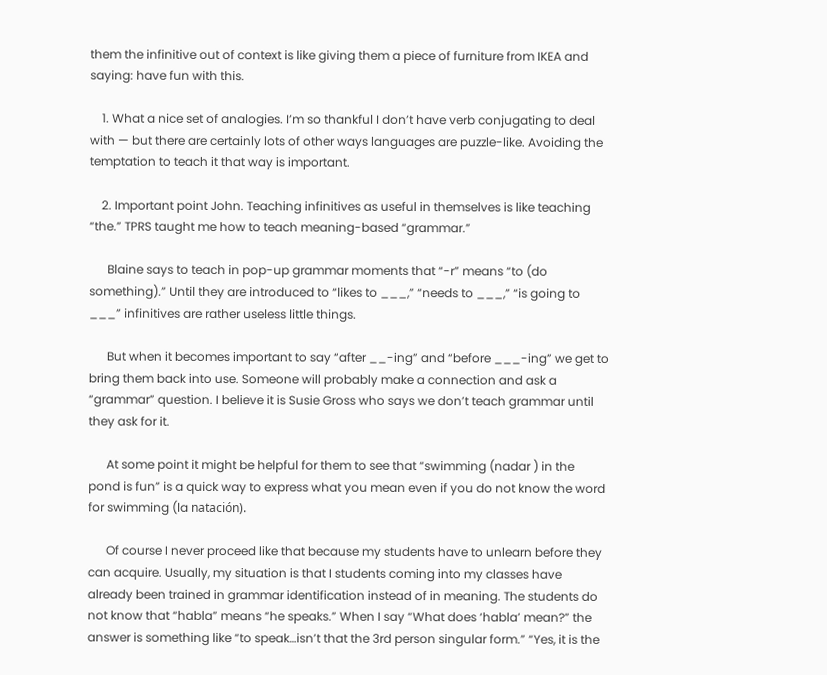them the infinitive out of context is like giving them a piece of furniture from IKEA and saying: have fun with this.

    1. What a nice set of analogies. I’m so thankful I don’t have verb conjugating to deal with — but there are certainly lots of other ways languages are puzzle-like. Avoiding the temptation to teach it that way is important.

    2. Important point John. Teaching infinitives as useful in themselves is like teaching “the.” TPRS taught me how to teach meaning-based “grammar.”

      Blaine says to teach in pop-up grammar moments that “-r” means “to (do something).” Until they are introduced to “likes to ___,” “needs to ___,” “is going to ___” infinitives are rather useless little things.

      But when it becomes important to say “after __-ing” and “before ___-ing” we get to bring them back into use. Someone will probably make a connection and ask a “grammar” question. I believe it is Susie Gross who says we don’t teach grammar until they ask for it.

      At some point it might be helpful for them to see that “swimming (nadar ) in the pond is fun” is a quick way to express what you mean even if you do not know the word for swimming (la natación).

      Of course I never proceed like that because my students have to unlearn before they can acquire. Usually, my situation is that I students coming into my classes have already been trained in grammar identification instead of in meaning. The students do not know that “habla” means “he speaks.” When I say “What does ‘habla’ mean?” the answer is something like “to speak…isn’t that the 3rd person singular form.” “Yes, it is the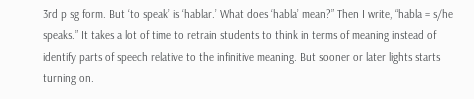3rd p sg form. But ‘to speak’ is ‘hablar.’ What does ‘habla’ mean?” Then I write, “habla = s/he speaks.” It takes a lot of time to retrain students to think in terms of meaning instead of identify parts of speech relative to the infinitive meaning. But sooner or later lights starts turning on.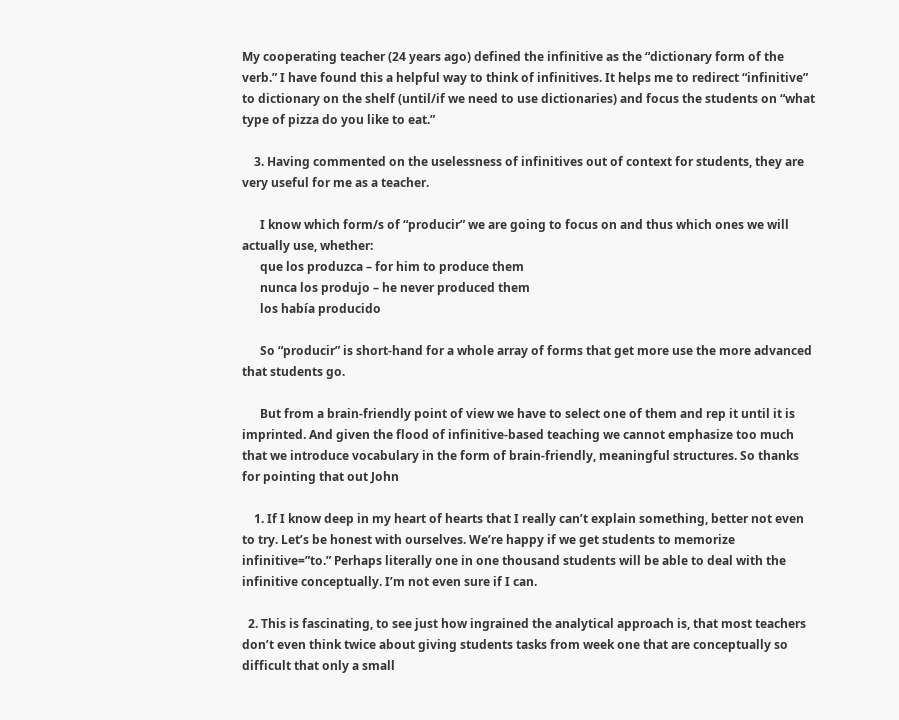My cooperating teacher (24 years ago) defined the infinitive as the “dictionary form of the verb.” I have found this a helpful way to think of infinitives. It helps me to redirect “infinitive” to dictionary on the shelf (until/if we need to use dictionaries) and focus the students on “what type of pizza do you like to eat.”

    3. Having commented on the uselessness of infinitives out of context for students, they are very useful for me as a teacher.

      I know which form/s of “producir” we are going to focus on and thus which ones we will actually use, whether:
      que los produzca – for him to produce them
      nunca los produjo – he never produced them
      los había producido

      So “producir” is short-hand for a whole array of forms that get more use the more advanced that students go.

      But from a brain-friendly point of view we have to select one of them and rep it until it is imprinted. And given the flood of infinitive-based teaching we cannot emphasize too much that we introduce vocabulary in the form of brain-friendly, meaningful structures. So thanks for pointing that out John

    1. If I know deep in my heart of hearts that I really can’t explain something, better not even to try. Let’s be honest with ourselves. We’re happy if we get students to memorize infinitive=”to.” Perhaps literally one in one thousand students will be able to deal with the infinitive conceptually. I’m not even sure if I can.

  2. This is fascinating, to see just how ingrained the analytical approach is, that most teachers don’t even think twice about giving students tasks from week one that are conceptually so difficult that only a small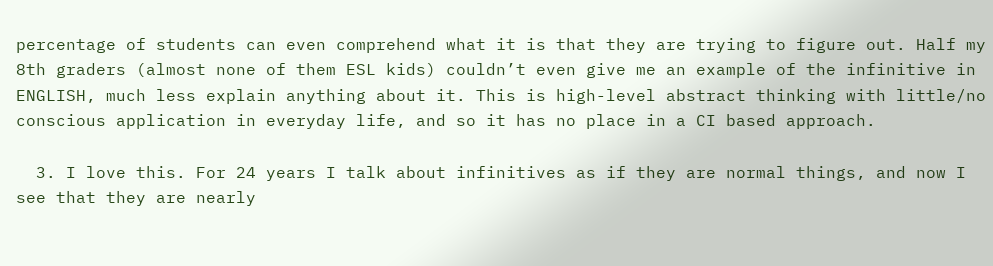percentage of students can even comprehend what it is that they are trying to figure out. Half my 8th graders (almost none of them ESL kids) couldn’t even give me an example of the infinitive in ENGLISH, much less explain anything about it. This is high-level abstract thinking with little/no conscious application in everyday life, and so it has no place in a CI based approach.

  3. I love this. For 24 years I talk about infinitives as if they are normal things, and now I see that they are nearly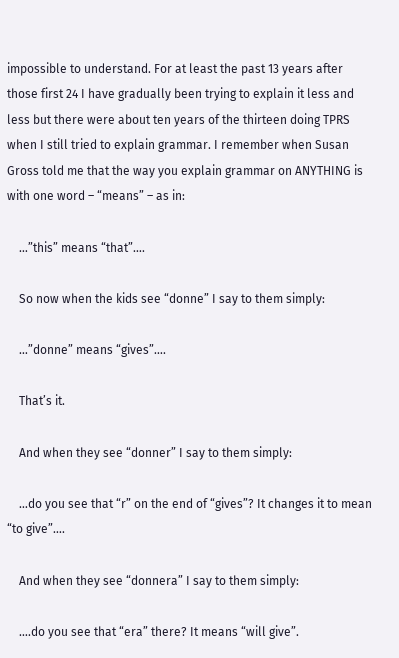impossible to understand. For at least the past 13 years after those first 24 I have gradually been trying to explain it less and less but there were about ten years of the thirteen doing TPRS when I still tried to explain grammar. I remember when Susan Gross told me that the way you explain grammar on ANYTHING is with one word – “means” – as in:

    …”this” means “that”….

    So now when the kids see “donne” I say to them simply:

    …”donne” means “gives”….

    That’s it.

    And when they see “donner” I say to them simply:

    …do you see that “r” on the end of “gives”? It changes it to mean “to give”….

    And when they see “donnera” I say to them simply:

    ….do you see that “era” there? It means “will give”.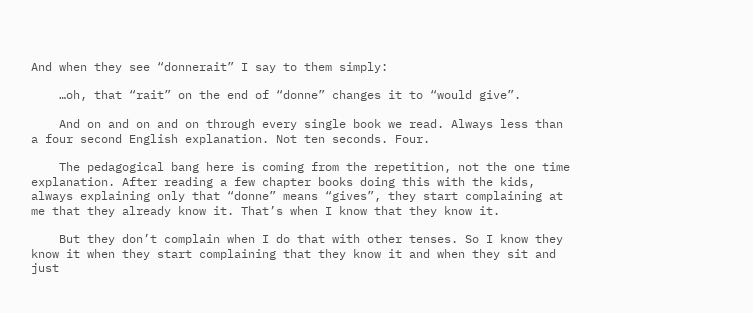And when they see “donnerait” I say to them simply:

    …oh, that “rait” on the end of “donne” changes it to “would give”.

    And on and on and on through every single book we read. Always less than a four second English explanation. Not ten seconds. Four.

    The pedagogical bang here is coming from the repetition, not the one time explanation. After reading a few chapter books doing this with the kids, always explaining only that “donne” means “gives”, they start complaining at me that they already know it. That’s when I know that they know it.

    But they don’t complain when I do that with other tenses. So I know they know it when they start complaining that they know it and when they sit and just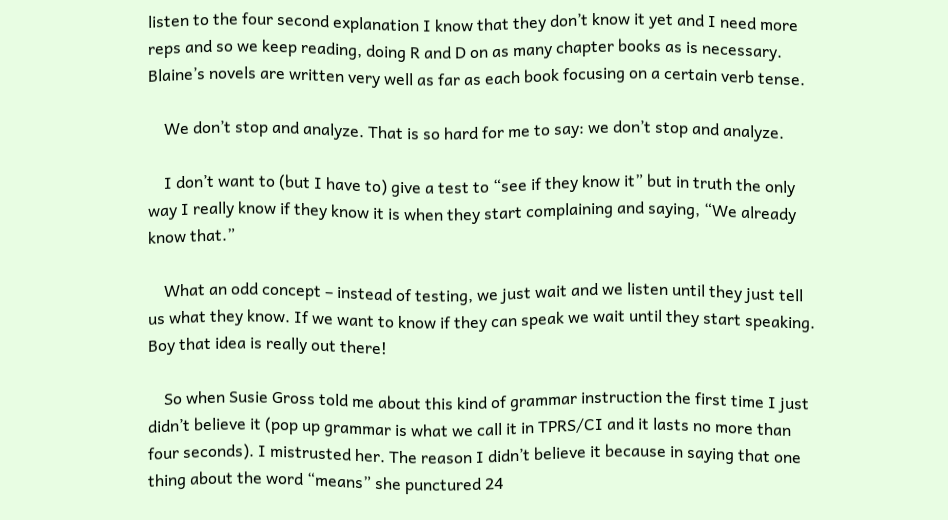listen to the four second explanation I know that they don’t know it yet and I need more reps and so we keep reading, doing R and D on as many chapter books as is necessary. Blaine’s novels are written very well as far as each book focusing on a certain verb tense.

    We don’t stop and analyze. That is so hard for me to say: we don’t stop and analyze.

    I don’t want to (but I have to) give a test to “see if they know it” but in truth the only way I really know if they know it is when they start complaining and saying, “We already know that.”

    What an odd concept – instead of testing, we just wait and we listen until they just tell us what they know. If we want to know if they can speak we wait until they start speaking. Boy that idea is really out there!

    So when Susie Gross told me about this kind of grammar instruction the first time I just didn’t believe it (pop up grammar is what we call it in TPRS/CI and it lasts no more than four seconds). I mistrusted her. The reason I didn’t believe it because in saying that one thing about the word “means” she punctured 24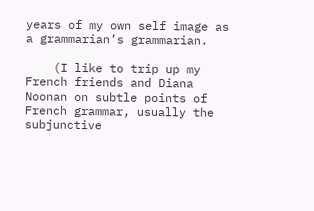years of my own self image as a grammarian’s grammarian.

    (I like to trip up my French friends and Diana Noonan on subtle points of French grammar, usually the subjunctive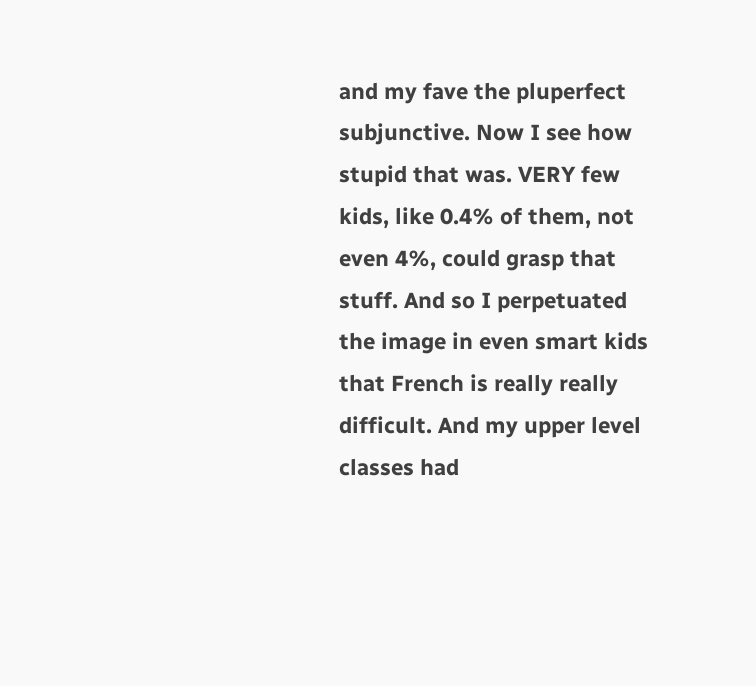and my fave the pluperfect subjunctive. Now I see how stupid that was. VERY few kids, like 0.4% of them, not even 4%, could grasp that stuff. And so I perpetuated the image in even smart kids that French is really really difficult. And my upper level classes had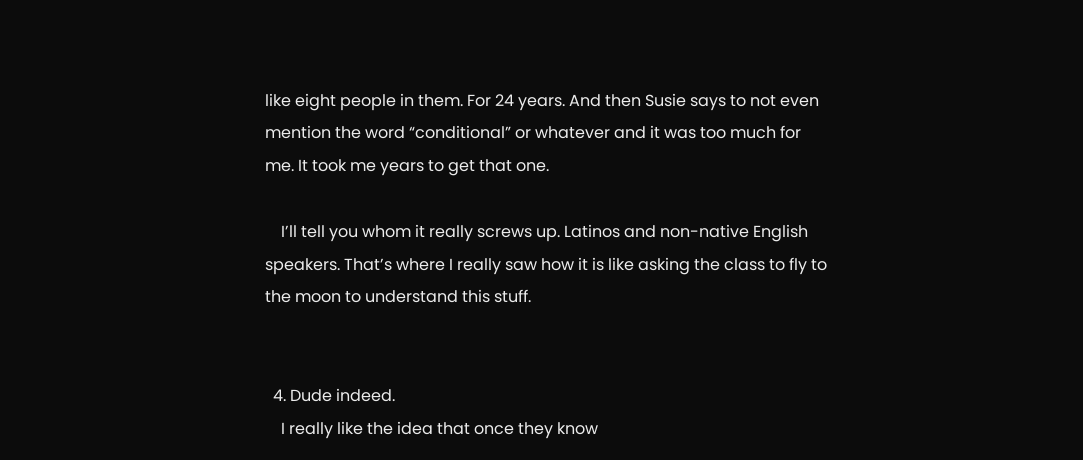like eight people in them. For 24 years. And then Susie says to not even mention the word “conditional” or whatever and it was too much for me. It took me years to get that one.

    I’ll tell you whom it really screws up. Latinos and non-native English speakers. That’s where I really saw how it is like asking the class to fly to the moon to understand this stuff.


  4. Dude indeed.
    I really like the idea that once they know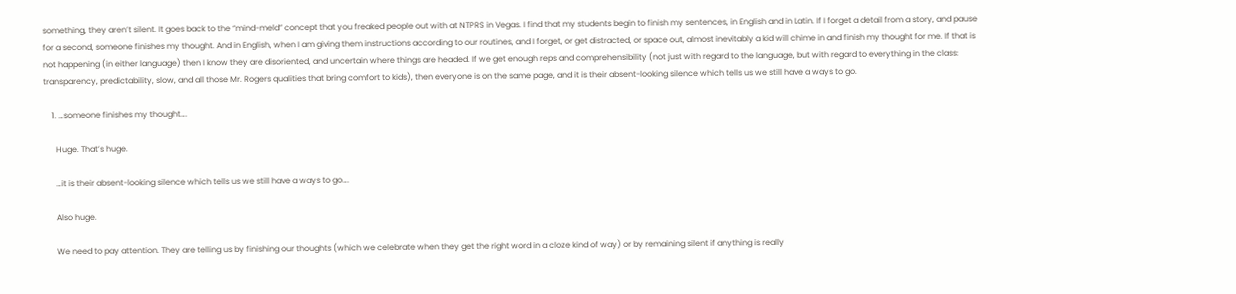something, they aren’t silent. It goes back to the “mind-meld” concept that you freaked people out with at NTPRS in Vegas. I find that my students begin to finish my sentences, in English and in Latin. If I forget a detail from a story, and pause for a second, someone finishes my thought. And in English, when I am giving them instructions according to our routines, and I forget, or get distracted, or space out, almost inevitably a kid will chime in and finish my thought for me. If that is not happening (in either language) then I know they are disoriented, and uncertain where things are headed. If we get enough reps and comprehensibility (not just with regard to the language, but with regard to everything in the class: transparency, predictability, slow, and all those Mr. Rogers qualities that bring comfort to kids), then everyone is on the same page, and it is their absent-looking silence which tells us we still have a ways to go.

    1. …someone finishes my thought….

      Huge. That’s huge.

      …it is their absent-looking silence which tells us we still have a ways to go….

      Also huge.

      We need to pay attention. They are telling us by finishing our thoughts (which we celebrate when they get the right word in a cloze kind of way) or by remaining silent if anything is really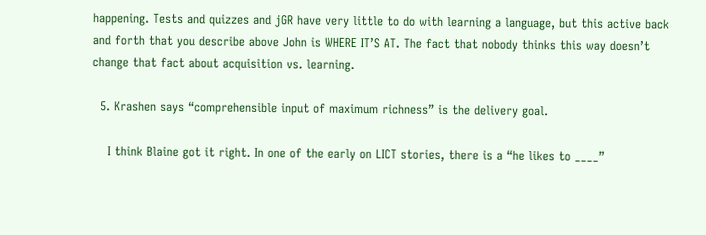happening. Tests and quizzes and jGR have very little to do with learning a language, but this active back and forth that you describe above John is WHERE IT’S AT. The fact that nobody thinks this way doesn’t change that fact about acquisition vs. learning.

  5. Krashen says “comprehensible input of maximum richness” is the delivery goal.

    I think Blaine got it right. In one of the early on LICT stories, there is a “he likes to ____”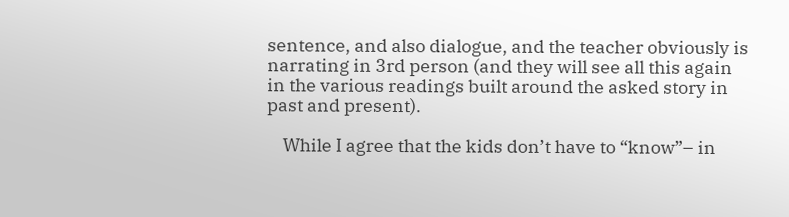sentence, and also dialogue, and the teacher obviously is narrating in 3rd person (and they will see all this again in the various readings built around the asked story in past and present).

    While I agree that the kids don’t have to “know”– in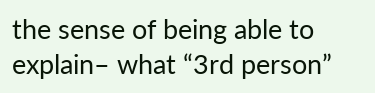the sense of being able to explain– what “3rd person”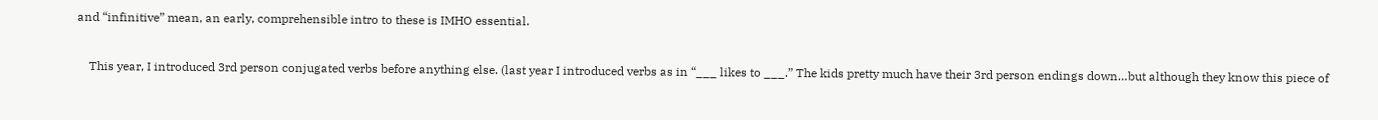and “infinitive” mean, an early, comprehensible intro to these is IMHO essential.

    This year, I introduced 3rd person conjugated verbs before anything else. (last year I introduced verbs as in “___ likes to ___.” The kids pretty much have their 3rd person endings down…but although they know this piece of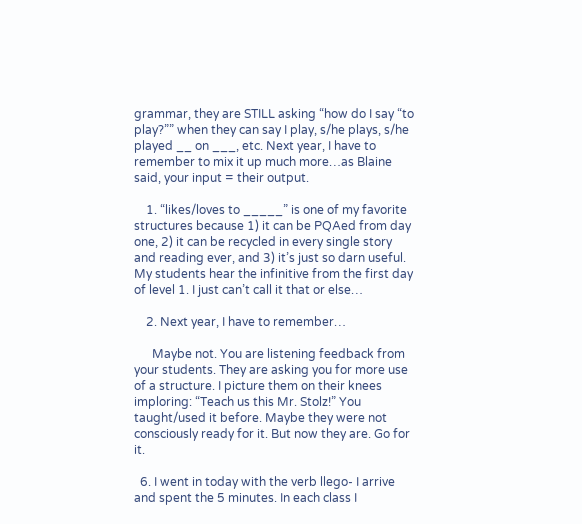grammar, they are STILL asking “how do I say “to play?”” when they can say I play, s/he plays, s/he played __ on ___, etc. Next year, I have to remember to mix it up much more…as Blaine said, your input = their output.

    1. “likes/loves to _____” is one of my favorite structures because 1) it can be PQAed from day one, 2) it can be recycled in every single story and reading ever, and 3) it’s just so darn useful. My students hear the infinitive from the first day of level 1. I just can’t call it that or else…

    2. Next year, I have to remember…

      Maybe not. You are listening feedback from your students. They are asking you for more use of a structure. I picture them on their knees imploring: “Teach us this Mr. Stolz!” You taught/used it before. Maybe they were not consciously ready for it. But now they are. Go for it.

  6. I went in today with the verb llego- I arrive and spent the 5 minutes. In each class I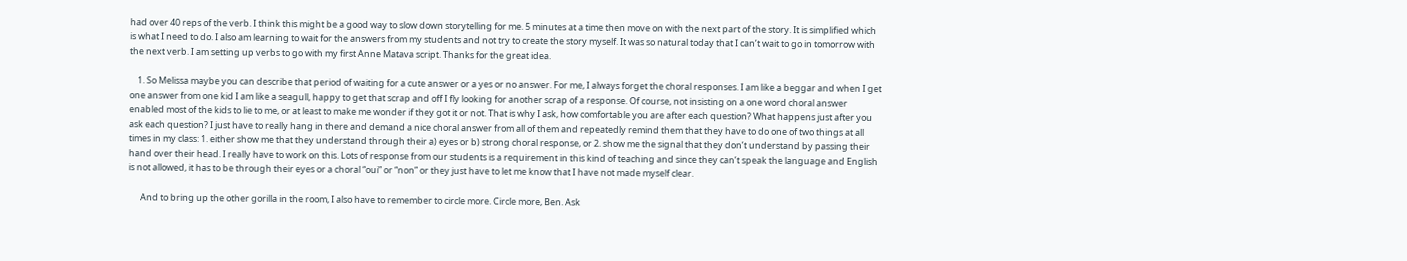had over 40 reps of the verb. I think this might be a good way to slow down storytelling for me. 5 minutes at a time then move on with the next part of the story. It is simplified which is what I need to do. I also am learning to wait for the answers from my students and not try to create the story myself. It was so natural today that I can’t wait to go in tomorrow with the next verb. I am setting up verbs to go with my first Anne Matava script. Thanks for the great idea.

    1. So Melissa maybe you can describe that period of waiting for a cute answer or a yes or no answer. For me, I always forget the choral responses. I am like a beggar and when I get one answer from one kid I am like a seagull, happy to get that scrap and off I fly looking for another scrap of a response. Of course, not insisting on a one word choral answer enabled most of the kids to lie to me, or at least to make me wonder if they got it or not. That is why I ask, how comfortable you are after each question? What happens just after you ask each question? I just have to really hang in there and demand a nice choral answer from all of them and repeatedly remind them that they have to do one of two things at all times in my class: 1. either show me that they understand through their a) eyes or b) strong choral response, or 2. show me the signal that they don’t understand by passing their hand over their head. I really have to work on this. Lots of response from our students is a requirement in this kind of teaching and since they can’t speak the language and English is not allowed, it has to be through their eyes or a choral “oui” or “non” or they just have to let me know that I have not made myself clear.

      And to bring up the other gorilla in the room, I also have to remember to circle more. Circle more, Ben. Ask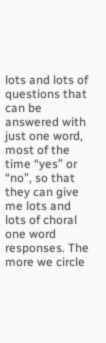lots and lots of questions that can be answered with just one word, most of the time “yes” or “no”, so that they can give me lots and lots of choral one word responses. The more we circle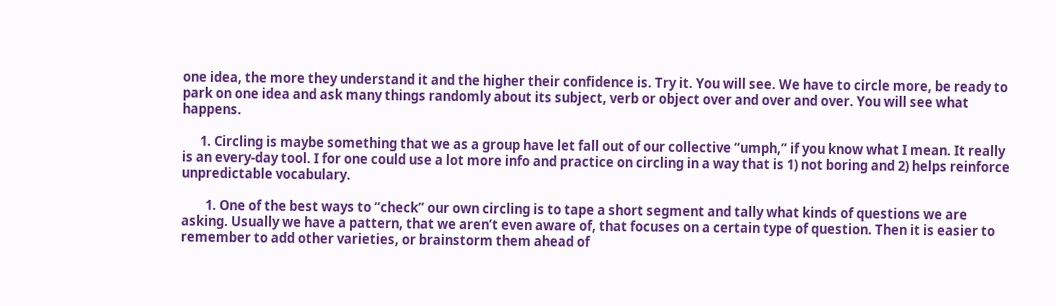one idea, the more they understand it and the higher their confidence is. Try it. You will see. We have to circle more, be ready to park on one idea and ask many things randomly about its subject, verb or object over and over and over. You will see what happens.

      1. Circling is maybe something that we as a group have let fall out of our collective “umph,” if you know what I mean. It really is an every-day tool. I for one could use a lot more info and practice on circling in a way that is 1) not boring and 2) helps reinforce unpredictable vocabulary.

        1. One of the best ways to “check” our own circling is to tape a short segment and tally what kinds of questions we are asking. Usually we have a pattern, that we aren’t even aware of, that focuses on a certain type of question. Then it is easier to remember to add other varieties, or brainstorm them ahead of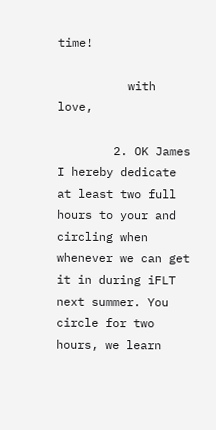time!

          with love,

        2. OK James I hereby dedicate at least two full hours to your and circling when whenever we can get it in during iFLT next summer. You circle for two hours, we learn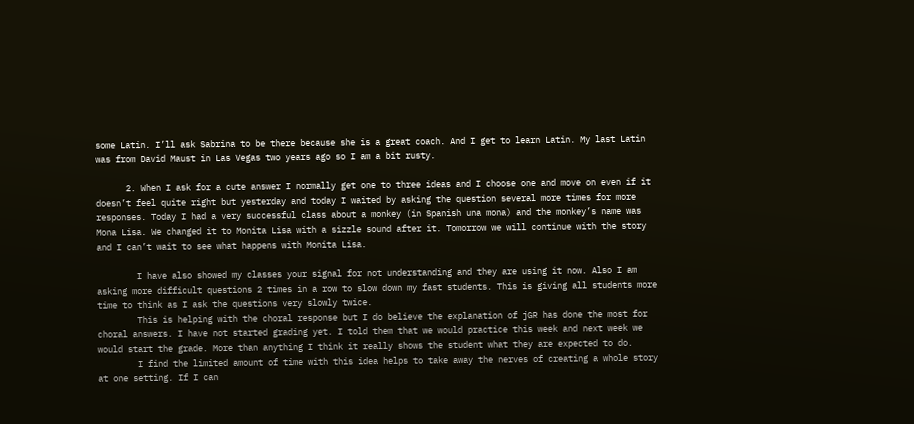some Latin. I’ll ask Sabrina to be there because she is a great coach. And I get to learn Latin. My last Latin was from David Maust in Las Vegas two years ago so I am a bit rusty.

      2. When I ask for a cute answer I normally get one to three ideas and I choose one and move on even if it doesn’t feel quite right but yesterday and today I waited by asking the question several more times for more responses. Today I had a very successful class about a monkey (in Spanish una mona) and the monkey’s name was Mona Lisa. We changed it to Monita Lisa with a sizzle sound after it. Tomorrow we will continue with the story and I can’t wait to see what happens with Monita Lisa.

        I have also showed my classes your signal for not understanding and they are using it now. Also I am asking more difficult questions 2 times in a row to slow down my fast students. This is giving all students more time to think as I ask the questions very slowly twice.
        This is helping with the choral response but I do believe the explanation of jGR has done the most for choral answers. I have not started grading yet. I told them that we would practice this week and next week we would start the grade. More than anything I think it really shows the student what they are expected to do.
        I find the limited amount of time with this idea helps to take away the nerves of creating a whole story at one setting. If I can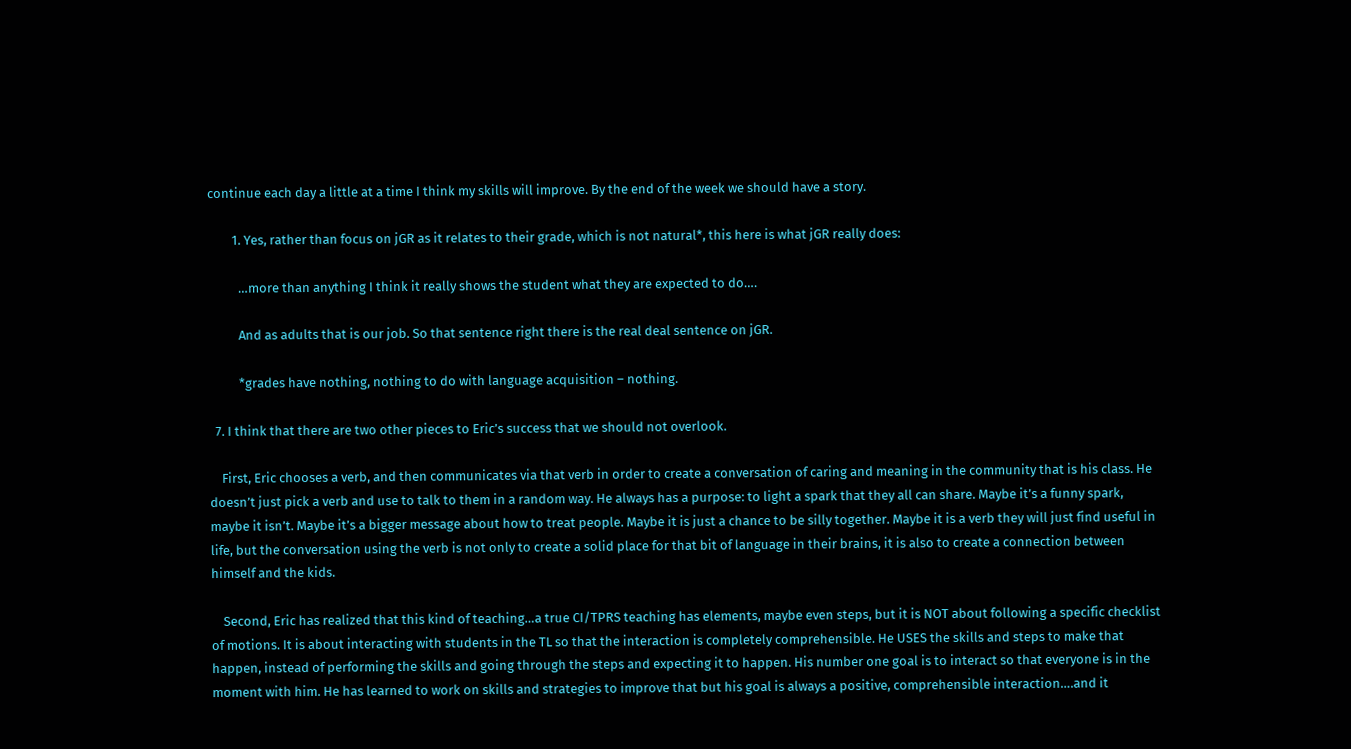continue each day a little at a time I think my skills will improve. By the end of the week we should have a story.

        1. Yes, rather than focus on jGR as it relates to their grade, which is not natural*, this here is what jGR really does:

          …more than anything I think it really shows the student what they are expected to do….

          And as adults that is our job. So that sentence right there is the real deal sentence on jGR.

          *grades have nothing, nothing to do with language acquisition – nothing.

  7. I think that there are two other pieces to Eric’s success that we should not overlook.

    First, Eric chooses a verb, and then communicates via that verb in order to create a conversation of caring and meaning in the community that is his class. He doesn’t just pick a verb and use to talk to them in a random way. He always has a purpose: to light a spark that they all can share. Maybe it’s a funny spark, maybe it isn’t. Maybe it’s a bigger message about how to treat people. Maybe it is just a chance to be silly together. Maybe it is a verb they will just find useful in life, but the conversation using the verb is not only to create a solid place for that bit of language in their brains, it is also to create a connection between himself and the kids.

    Second, Eric has realized that this kind of teaching…a true CI/TPRS teaching has elements, maybe even steps, but it is NOT about following a specific checklist of motions. It is about interacting with students in the TL so that the interaction is completely comprehensible. He USES the skills and steps to make that happen, instead of performing the skills and going through the steps and expecting it to happen. His number one goal is to interact so that everyone is in the moment with him. He has learned to work on skills and strategies to improve that but his goal is always a positive, comprehensible interaction….and it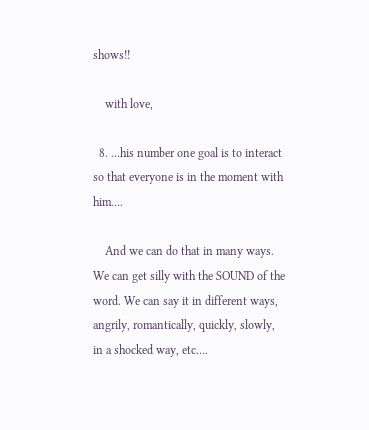shows!!

    with love,

  8. …his number one goal is to interact so that everyone is in the moment with him….

    And we can do that in many ways. We can get silly with the SOUND of the word. We can say it in different ways, angrily, romantically, quickly, slowly, in a shocked way, etc….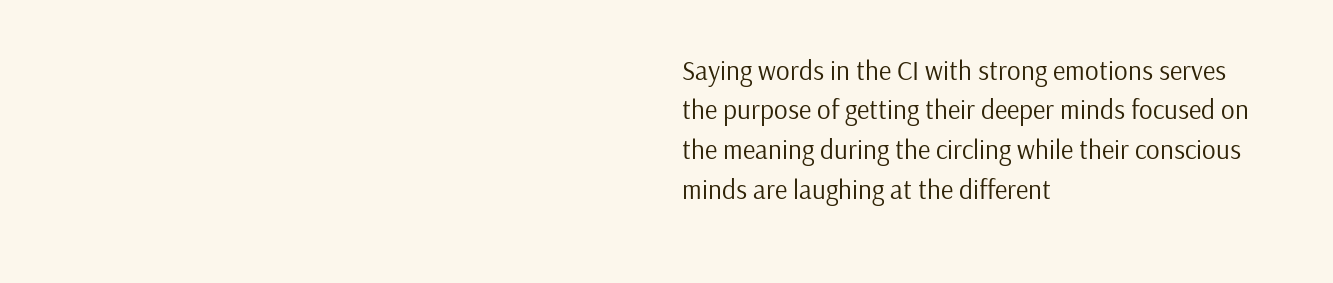Saying words in the CI with strong emotions serves the purpose of getting their deeper minds focused on the meaning during the circling while their conscious minds are laughing at the different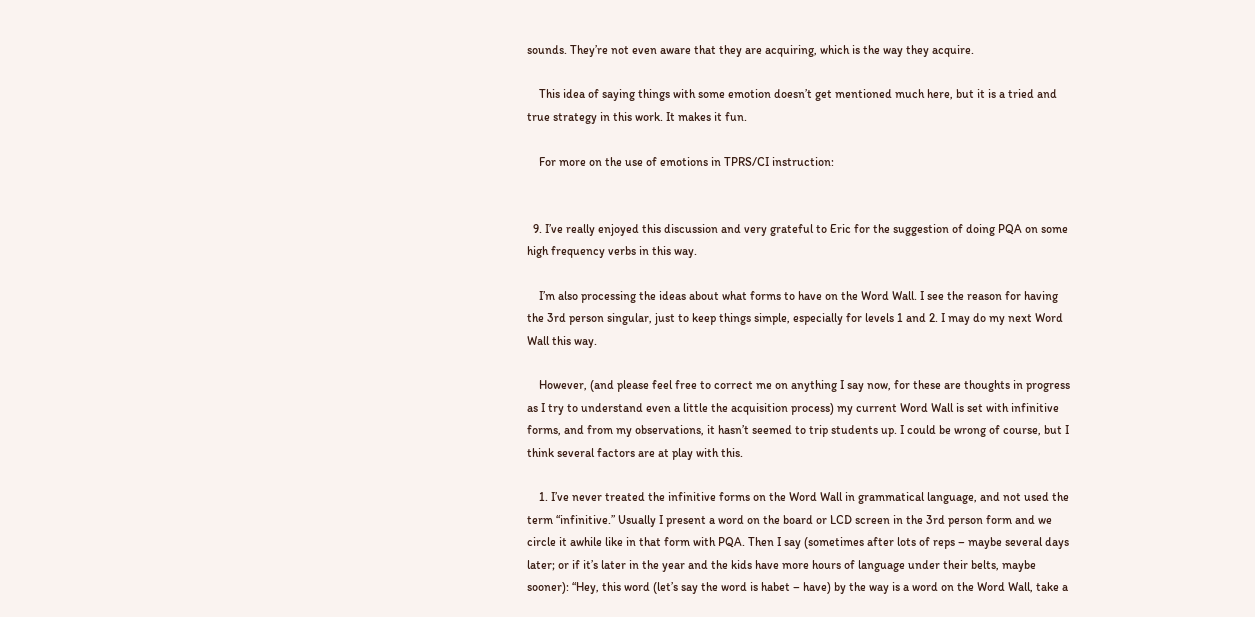sounds. They’re not even aware that they are acquiring, which is the way they acquire.

    This idea of saying things with some emotion doesn’t get mentioned much here, but it is a tried and true strategy in this work. It makes it fun.

    For more on the use of emotions in TPRS/CI instruction:


  9. I’ve really enjoyed this discussion and very grateful to Eric for the suggestion of doing PQA on some high frequency verbs in this way.

    I’m also processing the ideas about what forms to have on the Word Wall. I see the reason for having the 3rd person singular, just to keep things simple, especially for levels 1 and 2. I may do my next Word Wall this way.

    However, (and please feel free to correct me on anything I say now, for these are thoughts in progress as I try to understand even a little the acquisition process) my current Word Wall is set with infinitive forms, and from my observations, it hasn’t seemed to trip students up. I could be wrong of course, but I think several factors are at play with this.

    1. I’ve never treated the infinitive forms on the Word Wall in grammatical language, and not used the term “infinitive.” Usually I present a word on the board or LCD screen in the 3rd person form and we circle it awhile like in that form with PQA. Then I say (sometimes after lots of reps – maybe several days later; or if it’s later in the year and the kids have more hours of language under their belts, maybe sooner): “Hey, this word (let’s say the word is habet – have) by the way is a word on the Word Wall, take a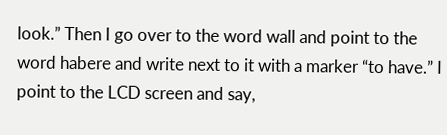look.” Then I go over to the word wall and point to the word habere and write next to it with a marker “to have.” I point to the LCD screen and say,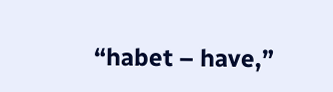“habet – have,”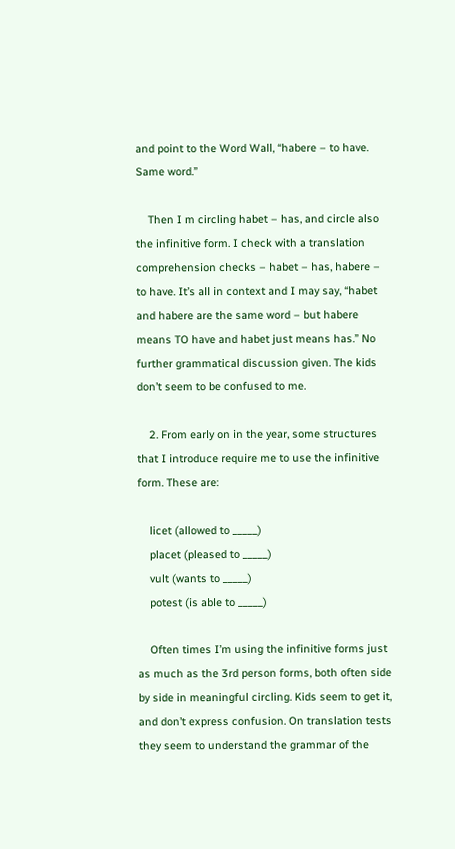and point to the Word Wall, “habere – to have. Same word.”

    Then I m circling habet – has, and circle also the infinitive form. I check with a translation comprehension checks – habet – has, habere – to have. It’s all in context and I may say, “habet and habere are the same word – but habere means TO have and habet just means has.” No further grammatical discussion given. The kids don’t seem to be confused to me.

    2. From early on in the year, some structures that I introduce require me to use the infinitive form. These are:

    licet (allowed to _____)
    placet (pleased to _____)
    vult (wants to _____)
    potest (is able to _____)

    Often times I’m using the infinitive forms just as much as the 3rd person forms, both often side by side in meaningful circling. Kids seem to get it, and don’t express confusion. On translation tests they seem to understand the grammar of the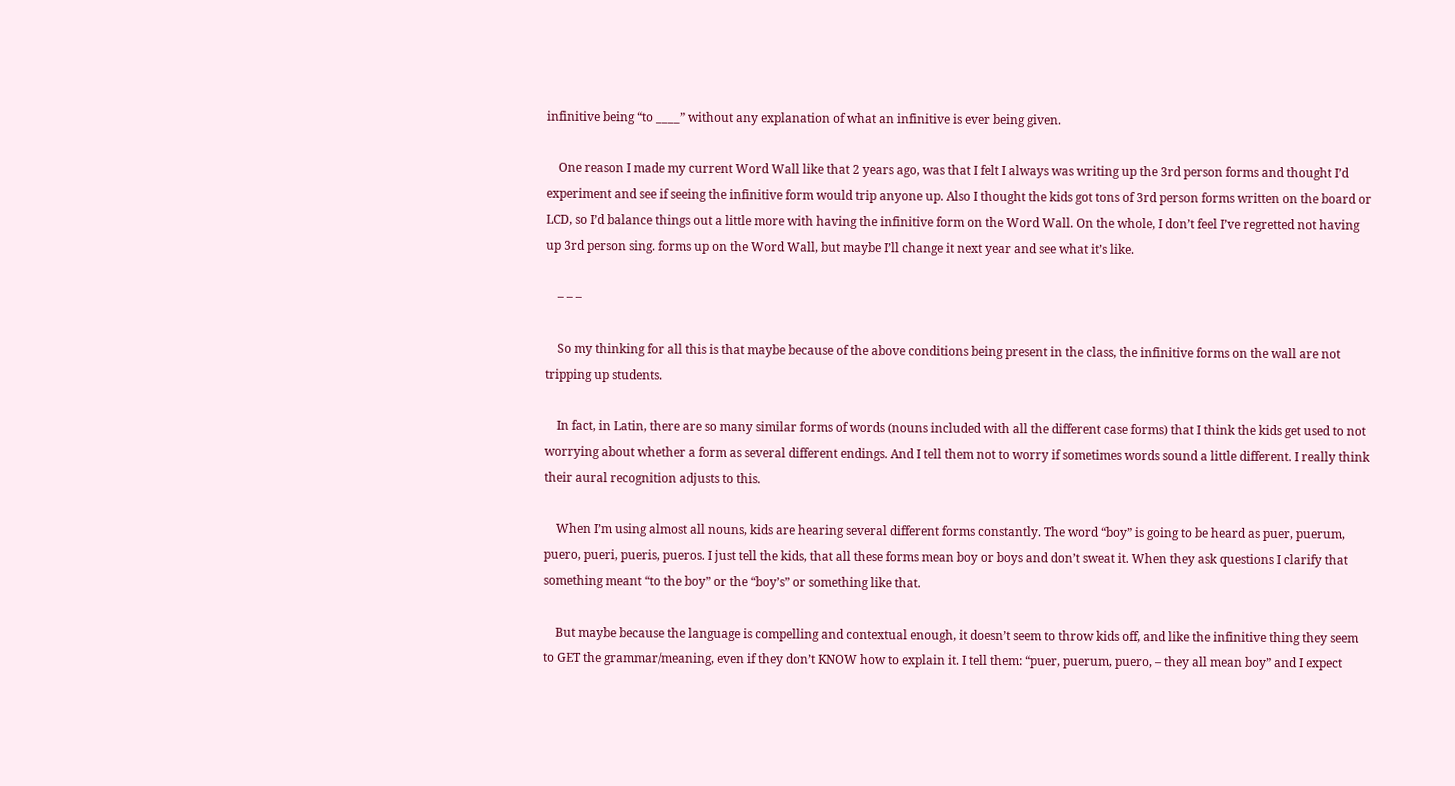infinitive being “to ____” without any explanation of what an infinitive is ever being given.

    One reason I made my current Word Wall like that 2 years ago, was that I felt I always was writing up the 3rd person forms and thought I’d experiment and see if seeing the infinitive form would trip anyone up. Also I thought the kids got tons of 3rd person forms written on the board or LCD, so I’d balance things out a little more with having the infinitive form on the Word Wall. On the whole, I don’t feel I’ve regretted not having up 3rd person sing. forms up on the Word Wall, but maybe I’ll change it next year and see what it’s like.

    – – –

    So my thinking for all this is that maybe because of the above conditions being present in the class, the infinitive forms on the wall are not tripping up students.

    In fact, in Latin, there are so many similar forms of words (nouns included with all the different case forms) that I think the kids get used to not worrying about whether a form as several different endings. And I tell them not to worry if sometimes words sound a little different. I really think their aural recognition adjusts to this.

    When I’m using almost all nouns, kids are hearing several different forms constantly. The word “boy” is going to be heard as puer, puerum, puero, pueri, pueris, pueros. I just tell the kids, that all these forms mean boy or boys and don’t sweat it. When they ask questions I clarify that something meant “to the boy” or the “boy’s” or something like that.

    But maybe because the language is compelling and contextual enough, it doesn’t seem to throw kids off, and like the infinitive thing they seem to GET the grammar/meaning, even if they don’t KNOW how to explain it. I tell them: “puer, puerum, puero, – they all mean boy” and I expect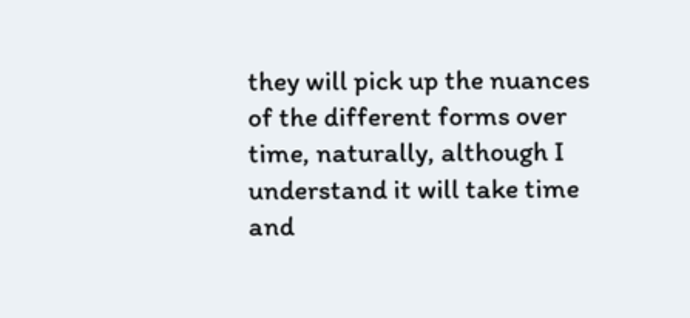they will pick up the nuances of the different forms over time, naturally, although I understand it will take time and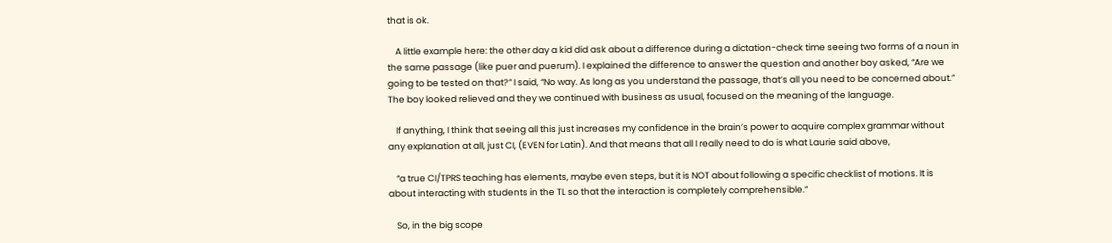that is ok.

    A little example here: the other day a kid did ask about a difference during a dictation-check time seeing two forms of a noun in the same passage (like puer and puerum). I explained the difference to answer the question and another boy asked, “Are we going to be tested on that?” I said, “No way. As long as you understand the passage, that’s all you need to be concerned about.” The boy looked relieved and they we continued with business as usual, focused on the meaning of the language.

    If anything, I think that seeing all this just increases my confidence in the brain’s power to acquire complex grammar without any explanation at all, just CI, (EVEN for Latin). And that means that all I really need to do is what Laurie said above,

    “a true CI/TPRS teaching has elements, maybe even steps, but it is NOT about following a specific checklist of motions. It is about interacting with students in the TL so that the interaction is completely comprehensible.”

    So, in the big scope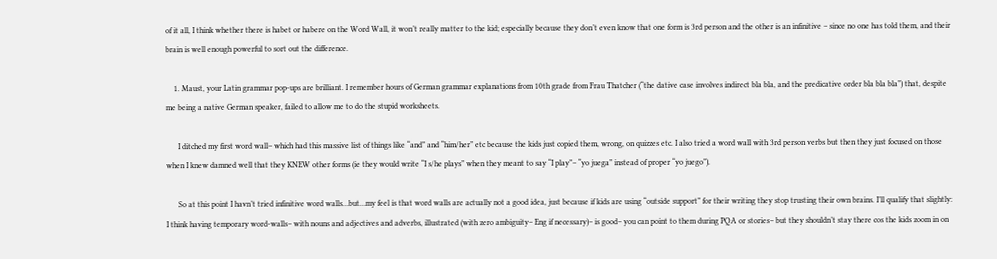of it all, I think whether there is habet or habere on the Word Wall, it won’t really matter to the kid; especially because they don’t even know that one form is 3rd person and the other is an infinitive – since no one has told them, and their brain is well enough powerful to sort out the difference.

    1. Maust, your Latin grammar pop-ups are brilliant. I remember hours of German grammar explanations from 10th grade from Frau Thatcher (“the dative case involves indirect bla bla, and the predicative order bla bla bla”) that, despite me being a native German speaker, failed to allow me to do the stupid worksheets.

      I ditched my first word wall– which had this massive list of things like “and” and “him/her” etc because the kids just copied them, wrong, on quizzes etc. I also tried a word wall with 3rd person verbs but then they just focused on those when I knew damned well that they KNEW other forms (ie they would write “I s/he plays” when they meant to say “I play”– “yo juega” instead of proper “yo juego”).

      So at this point I havn’t tried infinitive word walls…but…my feel is that word walls are actually not a good idea, just because if kids are using “outside support” for their writing they stop trusting their own brains. I’ll qualify that slightly: I think having temporary word-walls– with nouns and adjectives and adverbs, illustrated (with zero ambiguity– Eng if necessary)– is good– you can point to them during PQA or stories– but they shouldn’t stay there cos the kids zoom in on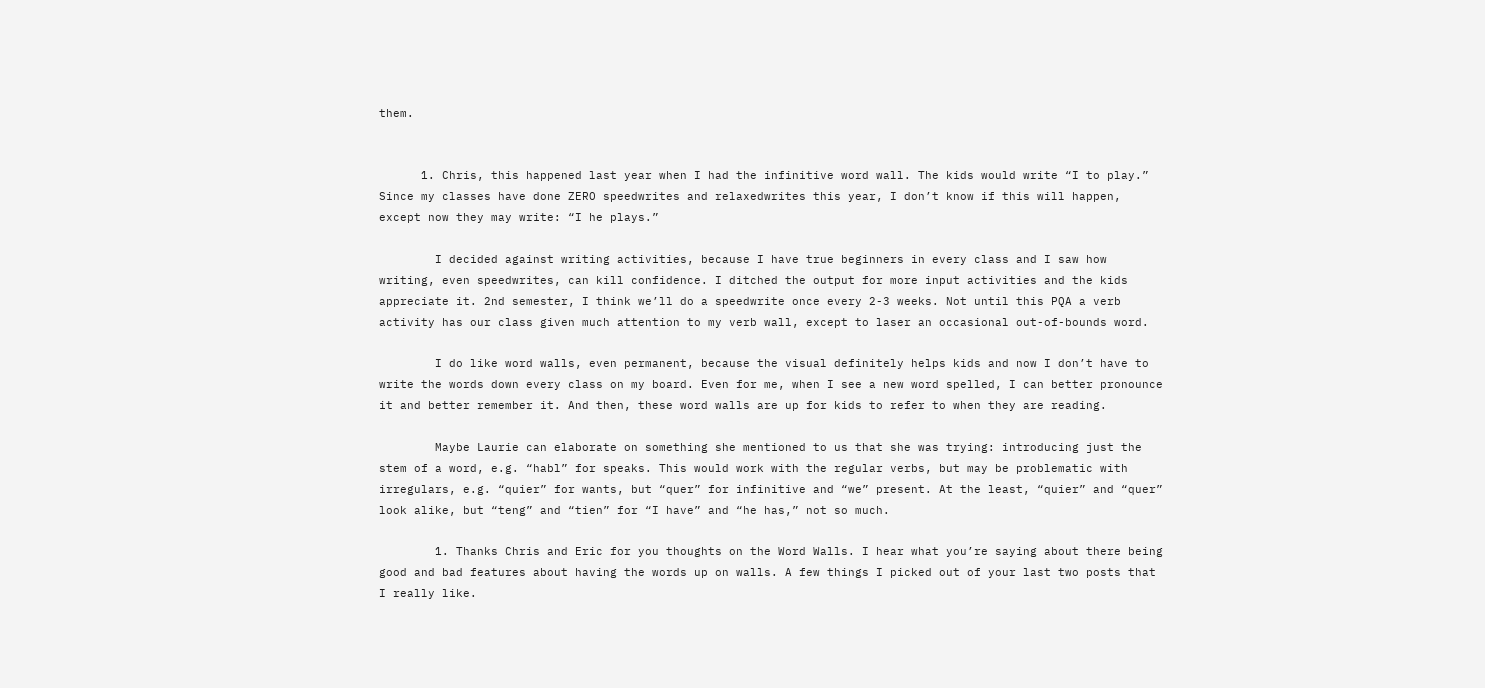them.


      1. Chris, this happened last year when I had the infinitive word wall. The kids would write “I to play.” Since my classes have done ZERO speedwrites and relaxedwrites this year, I don’t know if this will happen, except now they may write: “I he plays.”

        I decided against writing activities, because I have true beginners in every class and I saw how writing, even speedwrites, can kill confidence. I ditched the output for more input activities and the kids appreciate it. 2nd semester, I think we’ll do a speedwrite once every 2-3 weeks. Not until this PQA a verb activity has our class given much attention to my verb wall, except to laser an occasional out-of-bounds word.

        I do like word walls, even permanent, because the visual definitely helps kids and now I don’t have to write the words down every class on my board. Even for me, when I see a new word spelled, I can better pronounce it and better remember it. And then, these word walls are up for kids to refer to when they are reading.

        Maybe Laurie can elaborate on something she mentioned to us that she was trying: introducing just the stem of a word, e.g. “habl” for speaks. This would work with the regular verbs, but may be problematic with irregulars, e.g. “quier” for wants, but “quer” for infinitive and “we” present. At the least, “quier” and “quer” look alike, but “teng” and “tien” for “I have” and “he has,” not so much.

        1. Thanks Chris and Eric for you thoughts on the Word Walls. I hear what you’re saying about there being good and bad features about having the words up on walls. A few things I picked out of your last two posts that I really like.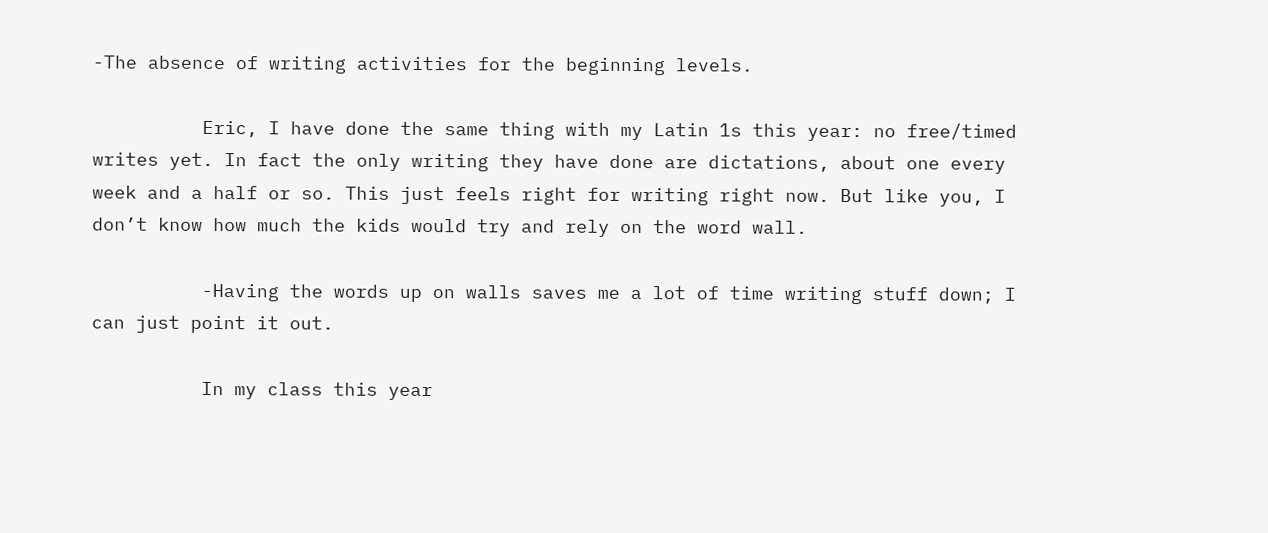-The absence of writing activities for the beginning levels.

          Eric, I have done the same thing with my Latin 1s this year: no free/timed writes yet. In fact the only writing they have done are dictations, about one every week and a half or so. This just feels right for writing right now. But like you, I don’t know how much the kids would try and rely on the word wall.

          -Having the words up on walls saves me a lot of time writing stuff down; I can just point it out.

          In my class this year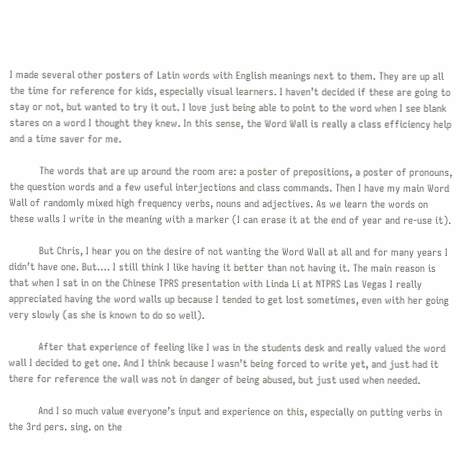I made several other posters of Latin words with English meanings next to them. They are up all the time for reference for kids, especially visual learners. I haven’t decided if these are going to stay or not, but wanted to try it out. I love just being able to point to the word when I see blank stares on a word I thought they knew. In this sense, the Word Wall is really a class efficiency help and a time saver for me.

          The words that are up around the room are: a poster of prepositions, a poster of pronouns, the question words and a few useful interjections and class commands. Then I have my main Word Wall of randomly mixed high frequency verbs, nouns and adjectives. As we learn the words on these walls I write in the meaning with a marker (I can erase it at the end of year and re-use it).

          But Chris, I hear you on the desire of not wanting the Word Wall at all and for many years I didn’t have one. But…. I still think I like having it better than not having it. The main reason is that when I sat in on the Chinese TPRS presentation with Linda Li at NTPRS Las Vegas I really appreciated having the word walls up because I tended to get lost sometimes, even with her going very slowly (as she is known to do so well).

          After that experience of feeling like I was in the students desk and really valued the word wall I decided to get one. And I think because I wasn’t being forced to write yet, and just had it there for reference the wall was not in danger of being abused, but just used when needed.

          And I so much value everyone’s input and experience on this, especially on putting verbs in the 3rd pers. sing. on the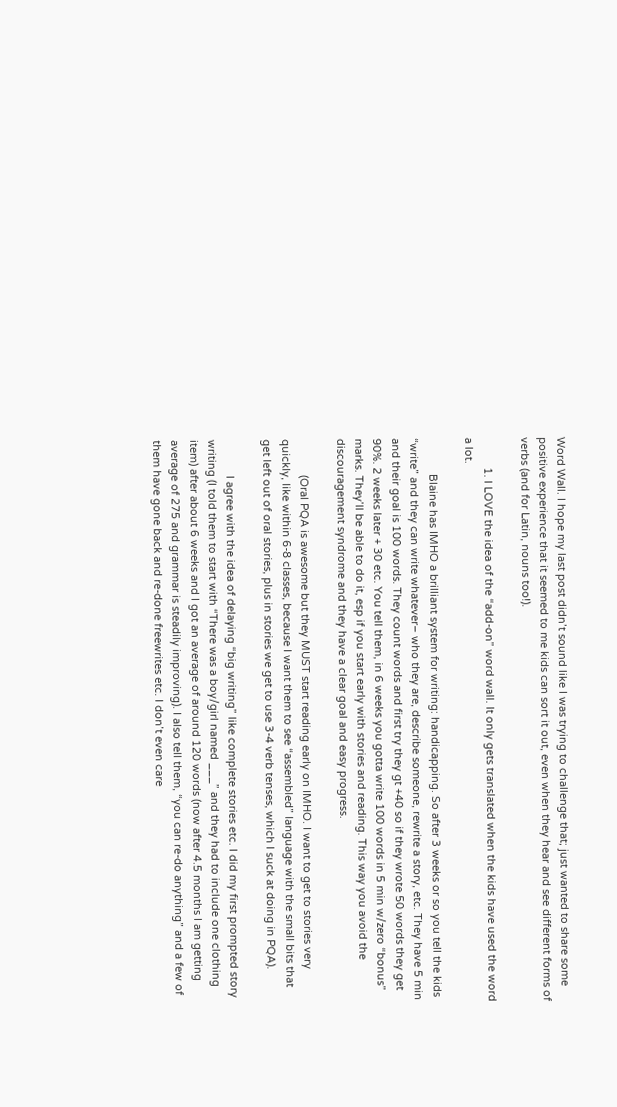Word Wall. I hope my last post didn’t sound like I was trying to challenge that; just wanted to share some positive experience that it seemed to me kids can sort it out, even when they hear and see different forms of verbs (and for Latin, nouns too!).

          1. I LOVE the idea of the “add-on” word wall. It only gets translated when the kids have used the word a lot.

            Blaine has IMHO a brilliant system for writing: handicapping. So after 3 weeks or so you tell the kids “write” and they can write whatever– who they are, describe someone, rewrite a story, etc. They have 5 min and their goal is 100 words. They count words and first try they gt +40 so if they wrote 50 words they get 90%. 2 weeks later + 30 etc. You tell them, in 6 weeks you gotta write 100 words in 5 min w/zero “bonus” marks. They’ll be able to do it, esp if you start early with stories and reading. This way you avoid the discouragement syndrome and they have a clear goal and easy progress.

            (Oral PQA is awesome but they MUST start reading early on IMHO. I want to get to stories very quickly, like within 6-8 classes, because I want them to see “assembled” language with the small bits that get left out of oral stories, plus in stories we get to use 3-4 verb tenses, which I suck at doing in PQA).

            I agree with the idea of delaying “big writing” like complete stories etc. I did my first prompted story writing (I told them to start with “There was a boy/girl named ___” and they had to include one clothing item) after about 6 weeks and I got an average of around 120 words (now after 4.5 months I am getting average of 275 and grammar is steadily improving). I also tell them, “you can re-do anything” and a few of them have gone back and re-done freewrites etc. I don’t even care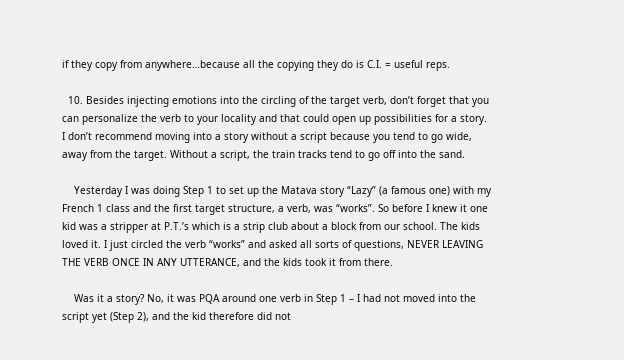if they copy from anywhere…because all the copying they do is C.I. = useful reps.

  10. Besides injecting emotions into the circling of the target verb, don’t forget that you can personalize the verb to your locality and that could open up possibilities for a story. I don’t recommend moving into a story without a script because you tend to go wide, away from the target. Without a script, the train tracks tend to go off into the sand.

    Yesterday I was doing Step 1 to set up the Matava story “Lazy” (a famous one) with my French 1 class and the first target structure, a verb, was “works”. So before I knew it one kid was a stripper at P.T.’s which is a strip club about a block from our school. The kids loved it. I just circled the verb “works” and asked all sorts of questions, NEVER LEAVING THE VERB ONCE IN ANY UTTERANCE, and the kids took it from there.

    Was it a story? No, it was PQA around one verb in Step 1 – I had not moved into the script yet (Step 2), and the kid therefore did not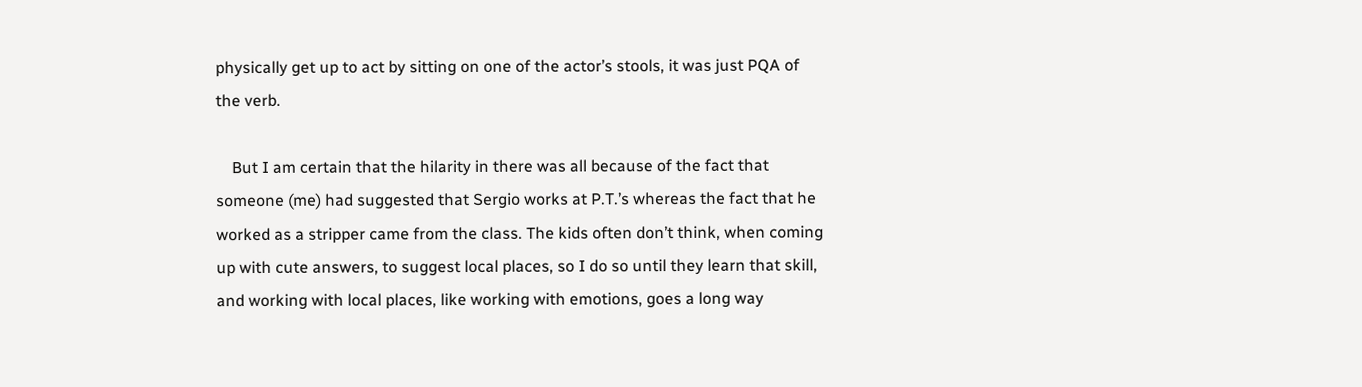physically get up to act by sitting on one of the actor’s stools, it was just PQA of the verb.

    But I am certain that the hilarity in there was all because of the fact that someone (me) had suggested that Sergio works at P.T.’s whereas the fact that he worked as a stripper came from the class. The kids often don’t think, when coming up with cute answers, to suggest local places, so I do so until they learn that skill, and working with local places, like working with emotions, goes a long way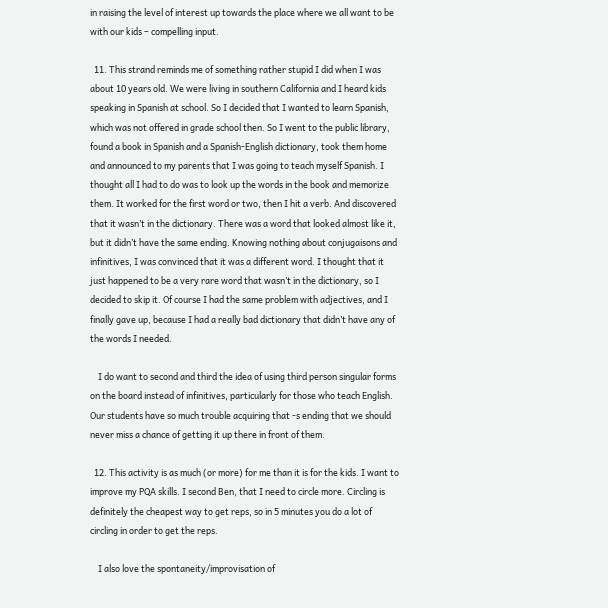in raising the level of interest up towards the place where we all want to be with our kids – compelling input.

  11. This strand reminds me of something rather stupid I did when I was about 10 years old. We were living in southern California and I heard kids speaking in Spanish at school. So I decided that I wanted to learn Spanish, which was not offered in grade school then. So I went to the public library, found a book in Spanish and a Spanish-English dictionary, took them home and announced to my parents that I was going to teach myself Spanish. I thought all I had to do was to look up the words in the book and memorize them. It worked for the first word or two, then I hit a verb. And discovered that it wasn’t in the dictionary. There was a word that looked almost like it, but it didn’t have the same ending. Knowing nothing about conjugaisons and infinitives, I was convinced that it was a different word. I thought that it just happened to be a very rare word that wasn’t in the dictionary, so I decided to skip it. Of course I had the same problem with adjectives, and I finally gave up, because I had a really bad dictionary that didn’t have any of the words I needed.

    I do want to second and third the idea of using third person singular forms on the board instead of infinitives, particularly for those who teach English. Our students have so much trouble acquiring that -s ending that we should never miss a chance of getting it up there in front of them.

  12. This activity is as much (or more) for me than it is for the kids. I want to improve my PQA skills. I second Ben, that I need to circle more. Circling is definitely the cheapest way to get reps, so in 5 minutes you do a lot of circling in order to get the reps.

    I also love the spontaneity/improvisation of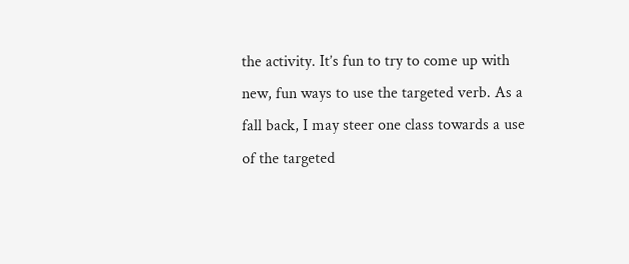the activity. It’s fun to try to come up with new, fun ways to use the targeted verb. As a fall back, I may steer one class towards a use of the targeted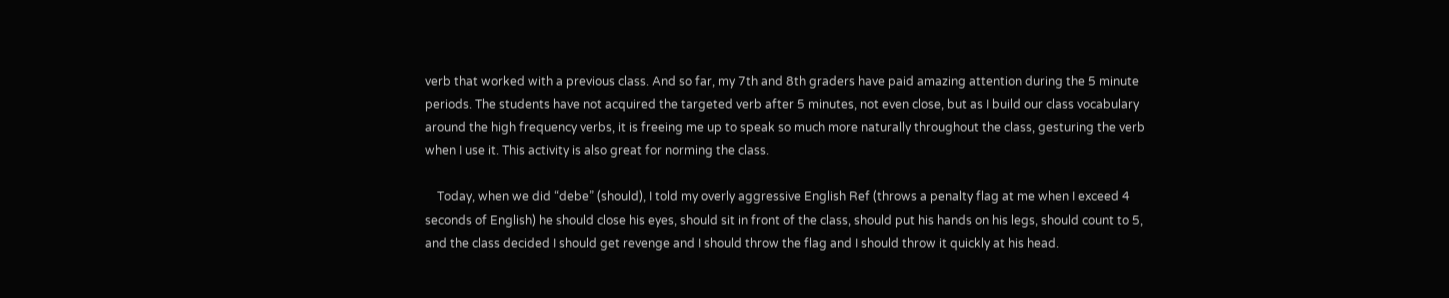verb that worked with a previous class. And so far, my 7th and 8th graders have paid amazing attention during the 5 minute periods. The students have not acquired the targeted verb after 5 minutes, not even close, but as I build our class vocabulary around the high frequency verbs, it is freeing me up to speak so much more naturally throughout the class, gesturing the verb when I use it. This activity is also great for norming the class.

    Today, when we did “debe” (should), I told my overly aggressive English Ref (throws a penalty flag at me when I exceed 4 seconds of English) he should close his eyes, should sit in front of the class, should put his hands on his legs, should count to 5, and the class decided I should get revenge and I should throw the flag and I should throw it quickly at his head.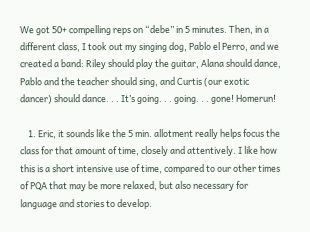We got 50+ compelling reps on “debe” in 5 minutes. Then, in a different class, I took out my singing dog, Pablo el Perro, and we created a band: Riley should play the guitar, Alana should dance, Pablo and the teacher should sing, and Curtis (our exotic dancer) should dance. . . It’s going. . . going. . . gone! Homerun!

    1. Eric, it sounds like the 5 min. allotment really helps focus the class for that amount of time, closely and attentively. I like how this is a short intensive use of time, compared to our other times of PQA that may be more relaxed, but also necessary for language and stories to develop.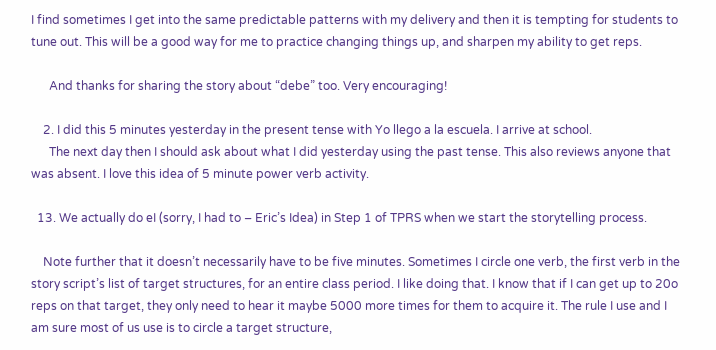I find sometimes I get into the same predictable patterns with my delivery and then it is tempting for students to tune out. This will be a good way for me to practice changing things up, and sharpen my ability to get reps.

      And thanks for sharing the story about “debe” too. Very encouraging!

    2. I did this 5 minutes yesterday in the present tense with Yo llego a la escuela. I arrive at school.
      The next day then I should ask about what I did yesterday using the past tense. This also reviews anyone that was absent. I love this idea of 5 minute power verb activity.

  13. We actually do eI (sorry, I had to – Eric’s Idea) in Step 1 of TPRS when we start the storytelling process.

    Note further that it doesn’t necessarily have to be five minutes. Sometimes I circle one verb, the first verb in the story script’s list of target structures, for an entire class period. I like doing that. I know that if I can get up to 20o reps on that target, they only need to hear it maybe 5000 more times for them to acquire it. The rule I use and I am sure most of us use is to circle a target structure,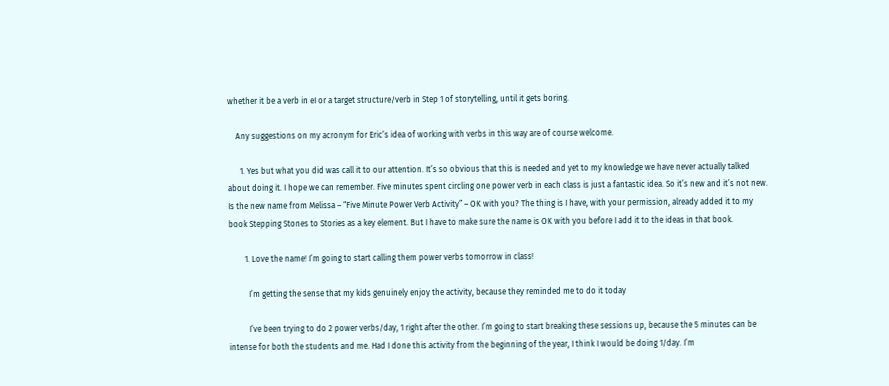whether it be a verb in eI or a target structure/verb in Step 1 of storytelling, until it gets boring.

    Any suggestions on my acronym for Eric’s idea of working with verbs in this way are of course welcome.

      1. Yes but what you did was call it to our attention. It’s so obvious that this is needed and yet to my knowledge we have never actually talked about doing it. I hope we can remember. Five minutes spent circling one power verb in each class is just a fantastic idea. So it’s new and it’s not new. Is the new name from Melissa – “Five Minute Power Verb Activity” – OK with you? The thing is I have, with your permission, already added it to my book Stepping Stones to Stories as a key element. But I have to make sure the name is OK with you before I add it to the ideas in that book.

        1. Love the name! I’m going to start calling them power verbs tomorrow in class!

          I’m getting the sense that my kids genuinely enjoy the activity, because they reminded me to do it today

          I’ve been trying to do 2 power verbs/day, 1 right after the other. I’m going to start breaking these sessions up, because the 5 minutes can be intense for both the students and me. Had I done this activity from the beginning of the year, I think I would be doing 1/day. I’m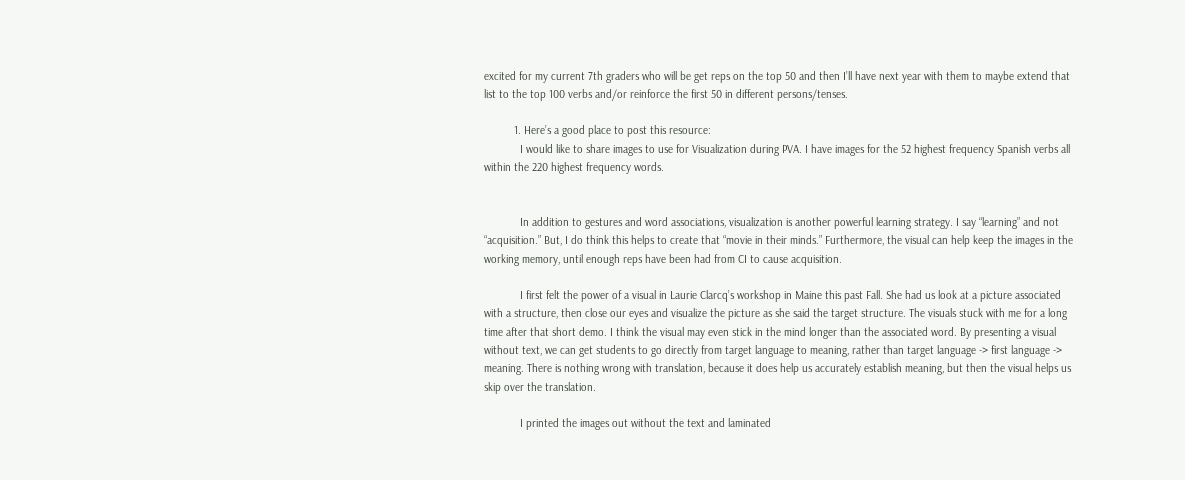excited for my current 7th graders who will be get reps on the top 50 and then I’ll have next year with them to maybe extend that list to the top 100 verbs and/or reinforce the first 50 in different persons/tenses.

          1. Here’s a good place to post this resource:
            I would like to share images to use for Visualization during PVA. I have images for the 52 highest frequency Spanish verbs all within the 220 highest frequency words.


            In addition to gestures and word associations, visualization is another powerful learning strategy. I say “learning” and not “acquisition.” But, I do think this helps to create that “movie in their minds.” Furthermore, the visual can help keep the images in the working memory, until enough reps have been had from CI to cause acquisition.

            I first felt the power of a visual in Laurie Clarcq’s workshop in Maine this past Fall. She had us look at a picture associated with a structure, then close our eyes and visualize the picture as she said the target structure. The visuals stuck with me for a long time after that short demo. I think the visual may even stick in the mind longer than the associated word. By presenting a visual without text, we can get students to go directly from target language to meaning, rather than target language -> first language -> meaning. There is nothing wrong with translation, because it does help us accurately establish meaning, but then the visual helps us skip over the translation.

            I printed the images out without the text and laminated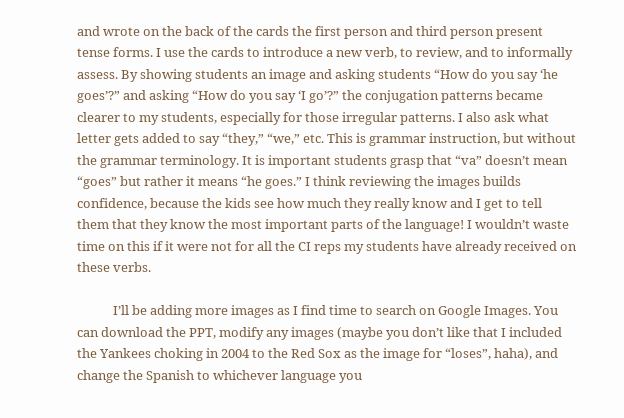and wrote on the back of the cards the first person and third person present tense forms. I use the cards to introduce a new verb, to review, and to informally assess. By showing students an image and asking students “How do you say ‘he goes’?” and asking “How do you say ‘I go’?” the conjugation patterns became clearer to my students, especially for those irregular patterns. I also ask what letter gets added to say “they,” “we,” etc. This is grammar instruction, but without the grammar terminology. It is important students grasp that “va” doesn’t mean “goes” but rather it means “he goes.” I think reviewing the images builds confidence, because the kids see how much they really know and I get to tell them that they know the most important parts of the language! I wouldn’t waste time on this if it were not for all the CI reps my students have already received on these verbs.

            I’ll be adding more images as I find time to search on Google Images. You can download the PPT, modify any images (maybe you don’t like that I included the Yankees choking in 2004 to the Red Sox as the image for “loses”, haha), and change the Spanish to whichever language you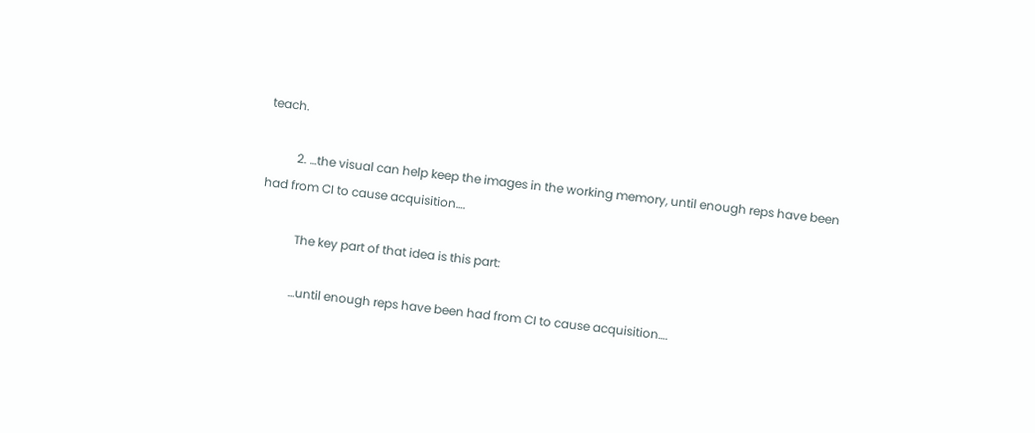teach.

          2. …the visual can help keep the images in the working memory, until enough reps have been had from CI to cause acquisition….

            The key part of that idea is this part:

            …until enough reps have been had from CI to cause acquisition….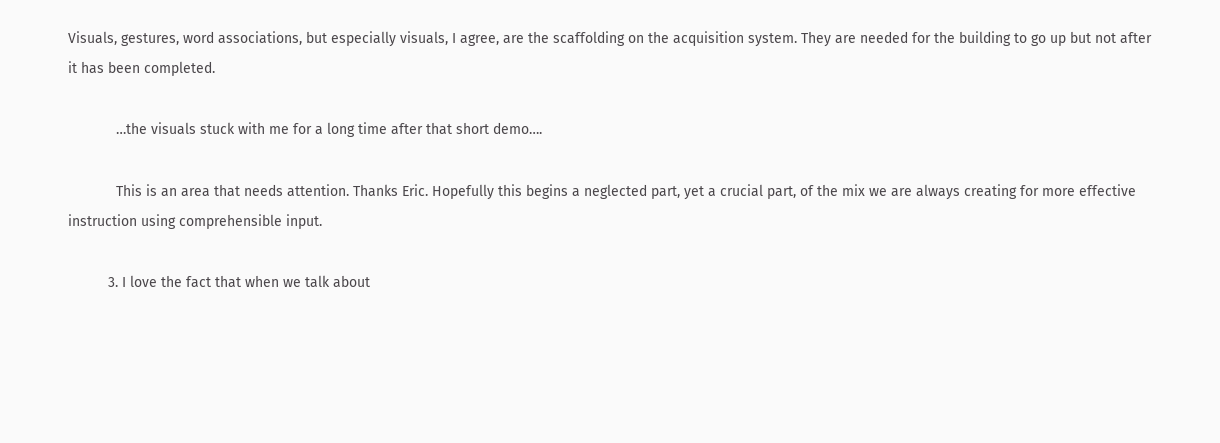Visuals, gestures, word associations, but especially visuals, I agree, are the scaffolding on the acquisition system. They are needed for the building to go up but not after it has been completed.

            …the visuals stuck with me for a long time after that short demo….

            This is an area that needs attention. Thanks Eric. Hopefully this begins a neglected part, yet a crucial part, of the mix we are always creating for more effective instruction using comprehensible input.

          3. I love the fact that when we talk about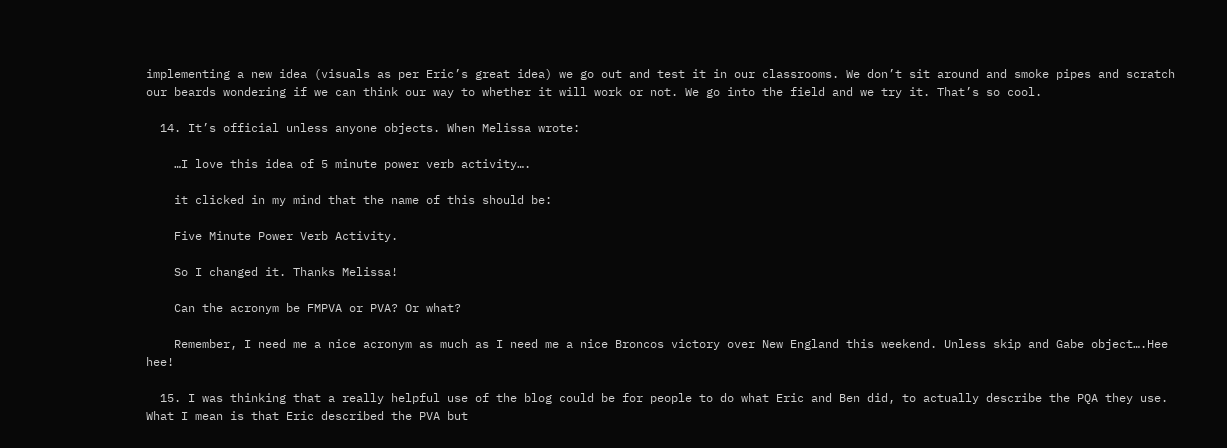implementing a new idea (visuals as per Eric’s great idea) we go out and test it in our classrooms. We don’t sit around and smoke pipes and scratch our beards wondering if we can think our way to whether it will work or not. We go into the field and we try it. That’s so cool.

  14. It’s official unless anyone objects. When Melissa wrote:

    …I love this idea of 5 minute power verb activity….

    it clicked in my mind that the name of this should be:

    Five Minute Power Verb Activity.

    So I changed it. Thanks Melissa!

    Can the acronym be FMPVA or PVA? Or what?

    Remember, I need me a nice acronym as much as I need me a nice Broncos victory over New England this weekend. Unless skip and Gabe object….Hee hee!

  15. I was thinking that a really helpful use of the blog could be for people to do what Eric and Ben did, to actually describe the PQA they use. What I mean is that Eric described the PVA but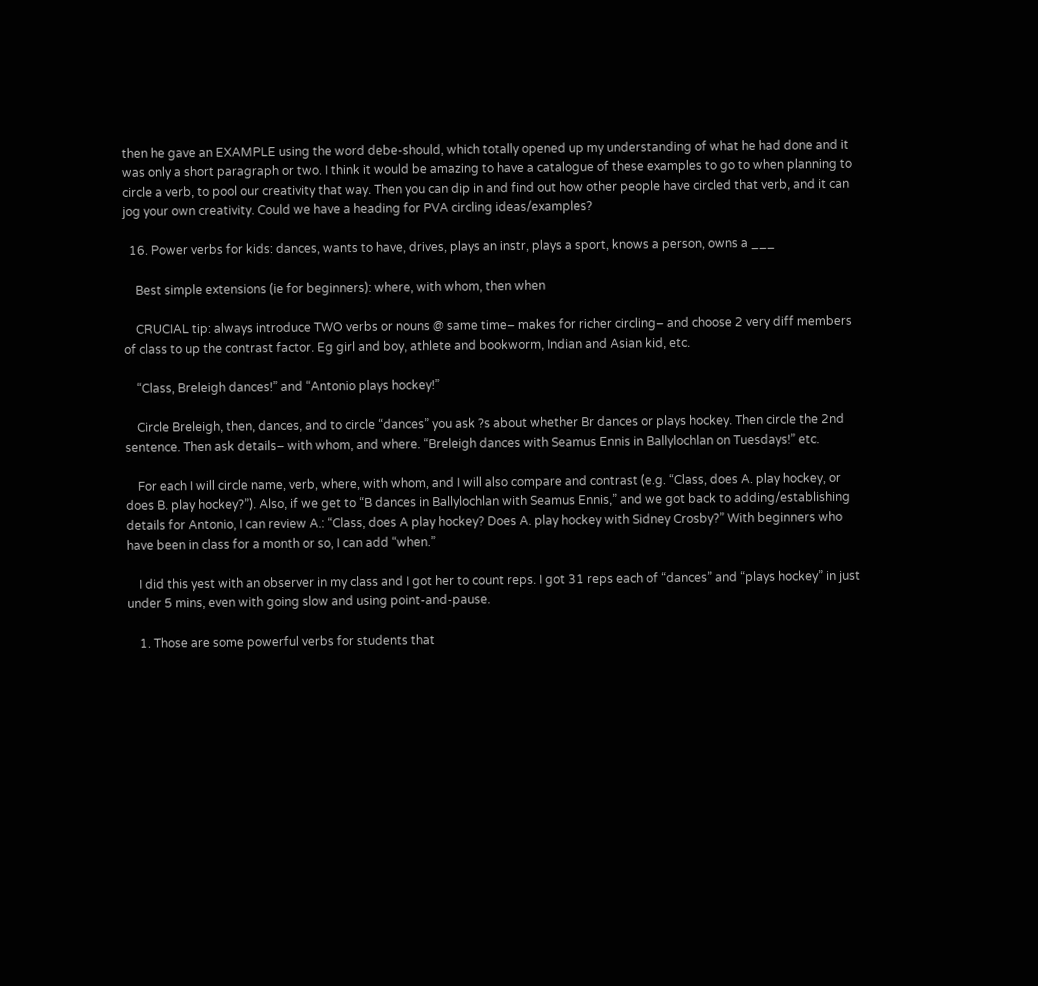then he gave an EXAMPLE using the word debe-should, which totally opened up my understanding of what he had done and it was only a short paragraph or two. I think it would be amazing to have a catalogue of these examples to go to when planning to circle a verb, to pool our creativity that way. Then you can dip in and find out how other people have circled that verb, and it can jog your own creativity. Could we have a heading for PVA circling ideas/examples?

  16. Power verbs for kids: dances, wants to have, drives, plays an instr, plays a sport, knows a person, owns a ___

    Best simple extensions (ie for beginners): where, with whom, then when

    CRUCIAL tip: always introduce TWO verbs or nouns @ same time– makes for richer circling– and choose 2 very diff members of class to up the contrast factor. Eg girl and boy, athlete and bookworm, Indian and Asian kid, etc.

    “Class, Breleigh dances!” and “Antonio plays hockey!”

    Circle Breleigh, then, dances, and to circle “dances” you ask ?s about whether Br dances or plays hockey. Then circle the 2nd sentence. Then ask details– with whom, and where. “Breleigh dances with Seamus Ennis in Ballylochlan on Tuesdays!” etc.

    For each I will circle name, verb, where, with whom, and I will also compare and contrast (e.g. “Class, does A. play hockey, or does B. play hockey?”). Also, if we get to “B dances in Ballylochlan with Seamus Ennis,” and we got back to adding/establishing details for Antonio, I can review A.: “Class, does A play hockey? Does A. play hockey with Sidney Crosby?” With beginners who have been in class for a month or so, I can add “when.”

    I did this yest with an observer in my class and I got her to count reps. I got 31 reps each of “dances” and “plays hockey” in just under 5 mins, even with going slow and using point-and-pause.

    1. Those are some powerful verbs for students that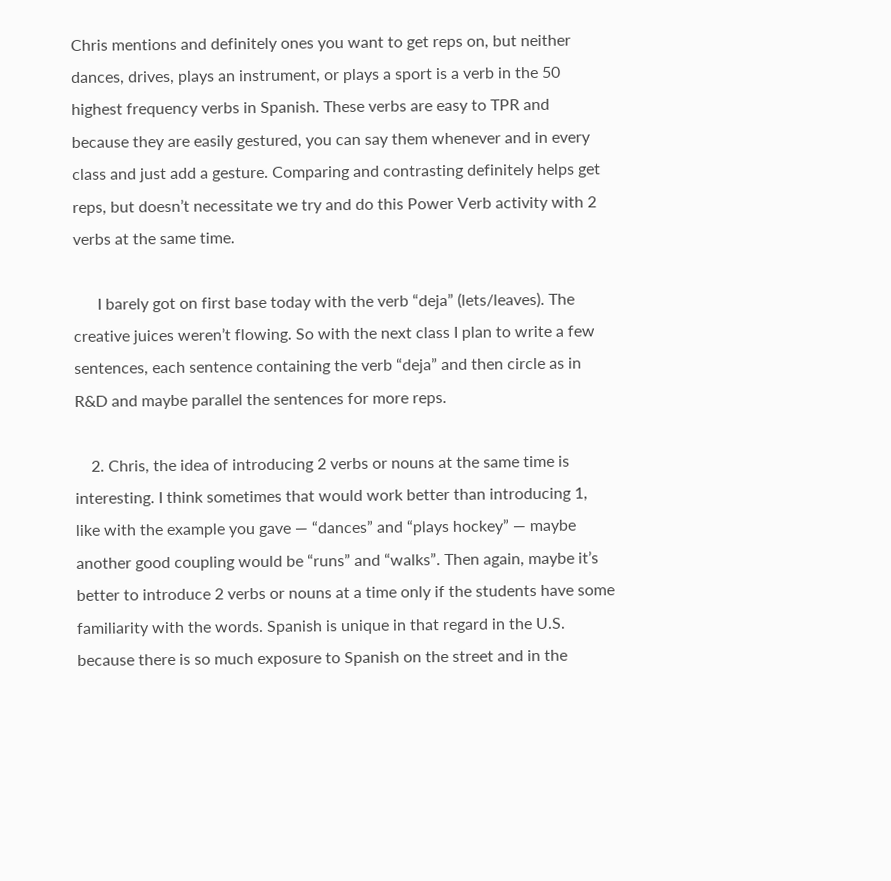Chris mentions and definitely ones you want to get reps on, but neither dances, drives, plays an instrument, or plays a sport is a verb in the 50 highest frequency verbs in Spanish. These verbs are easy to TPR and because they are easily gestured, you can say them whenever and in every class and just add a gesture. Comparing and contrasting definitely helps get reps, but doesn’t necessitate we try and do this Power Verb activity with 2 verbs at the same time.

      I barely got on first base today with the verb “deja” (lets/leaves). The creative juices weren’t flowing. So with the next class I plan to write a few sentences, each sentence containing the verb “deja” and then circle as in R&D and maybe parallel the sentences for more reps.

    2. Chris, the idea of introducing 2 verbs or nouns at the same time is interesting. I think sometimes that would work better than introducing 1, like with the example you gave — “dances” and “plays hockey” — maybe another good coupling would be “runs” and “walks”. Then again, maybe it’s better to introduce 2 verbs or nouns at a time only if the students have some familiarity with the words. Spanish is unique in that regard in the U.S. because there is so much exposure to Spanish on the street and in the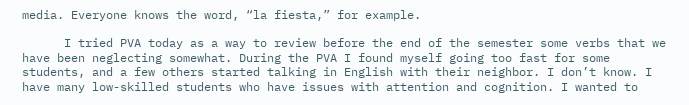media. Everyone knows the word, “la fiesta,” for example.

      I tried PVA today as a way to review before the end of the semester some verbs that we have been neglecting somewhat. During the PVA I found myself going too fast for some students, and a few others started talking in English with their neighbor. I don’t know. I have many low-skilled students who have issues with attention and cognition. I wanted to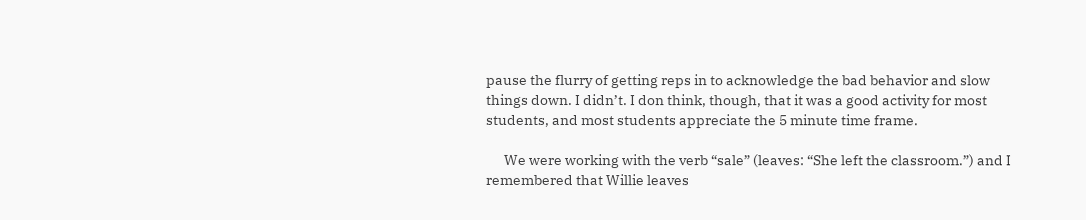pause the flurry of getting reps in to acknowledge the bad behavior and slow things down. I didn’t. I don think, though, that it was a good activity for most students, and most students appreciate the 5 minute time frame.

      We were working with the verb “sale” (leaves: “She left the classroom.”) and I remembered that Willie leaves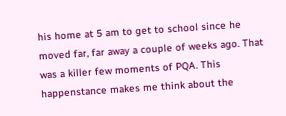his home at 5 am to get to school since he moved far, far away a couple of weeks ago. That was a killer few moments of PQA. This happenstance makes me think about the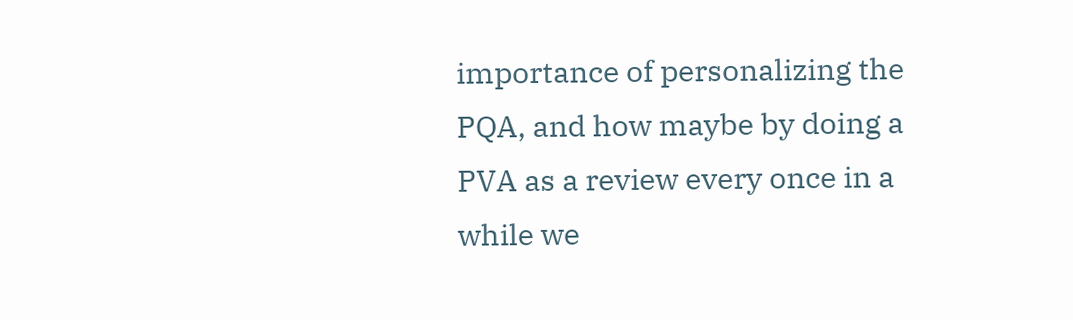importance of personalizing the PQA, and how maybe by doing a PVA as a review every once in a while we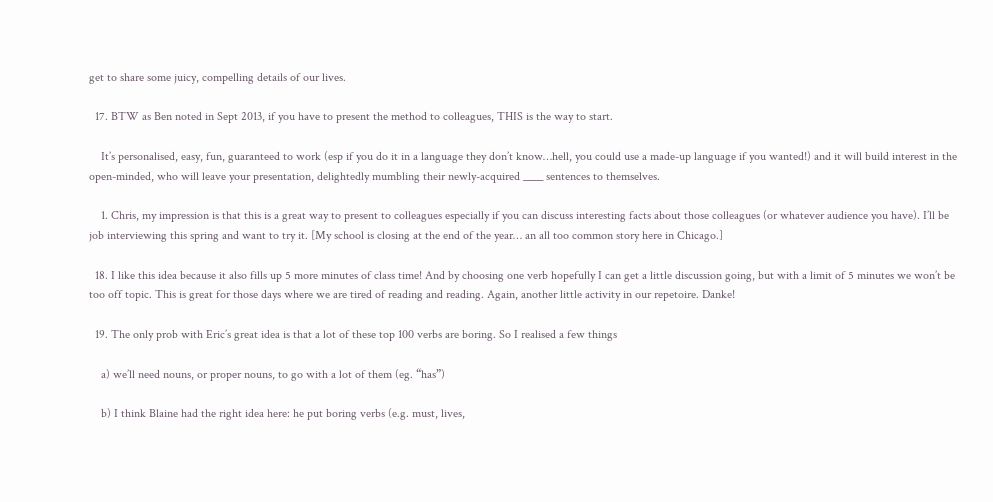get to share some juicy, compelling details of our lives.

  17. BTW as Ben noted in Sept 2013, if you have to present the method to colleagues, THIS is the way to start.

    It’s personalised, easy, fun, guaranteed to work (esp if you do it in a language they don’t know…hell, you could use a made-up language if you wanted!) and it will build interest in the open-minded, who will leave your presentation, delightedly mumbling their newly-acquired ____ sentences to themselves.

    1. Chris, my impression is that this is a great way to present to colleagues especially if you can discuss interesting facts about those colleagues (or whatever audience you have). I’ll be job interviewing this spring and want to try it. [My school is closing at the end of the year… an all too common story here in Chicago.]

  18. I like this idea because it also fills up 5 more minutes of class time! And by choosing one verb hopefully I can get a little discussion going, but with a limit of 5 minutes we won’t be too off topic. This is great for those days where we are tired of reading and reading. Again, another little activity in our repetoire. Danke!

  19. The only prob with Eric’s great idea is that a lot of these top 100 verbs are boring. So I realised a few things

    a) we’ll need nouns, or proper nouns, to go with a lot of them (eg. “has”)

    b) I think Blaine had the right idea here: he put boring verbs (e.g. must, lives,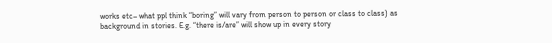works etc– what ppl think “boring” will vary from person to person or class to class) as background in stories. E.g. “there is/are” will show up in every story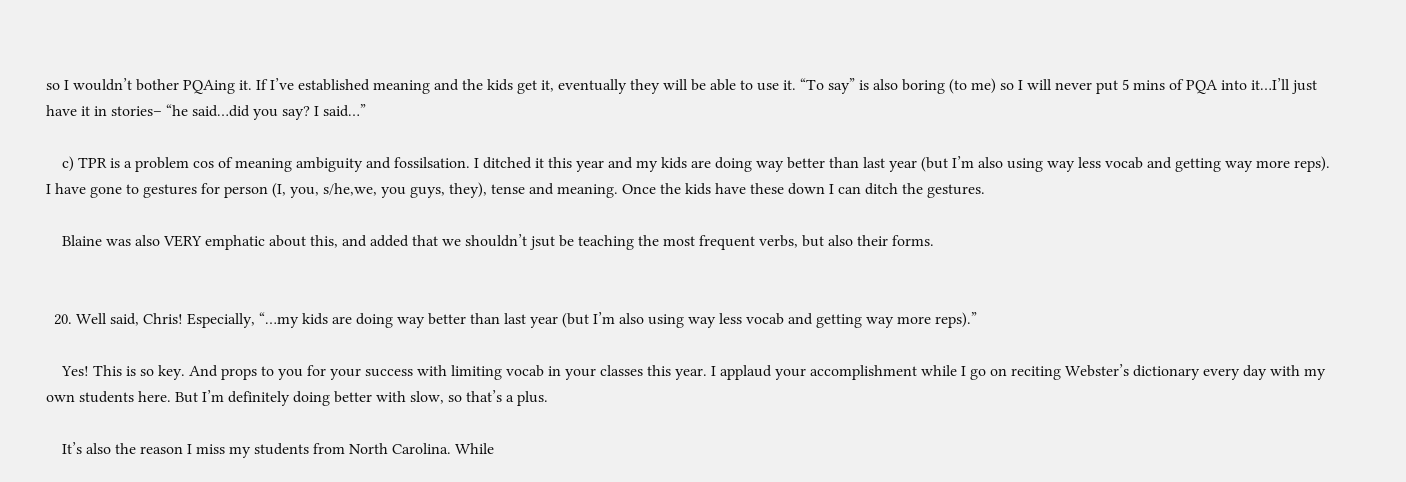so I wouldn’t bother PQAing it. If I’ve established meaning and the kids get it, eventually they will be able to use it. “To say” is also boring (to me) so I will never put 5 mins of PQA into it…I’ll just have it in stories– “he said…did you say? I said…”

    c) TPR is a problem cos of meaning ambiguity and fossilsation. I ditched it this year and my kids are doing way better than last year (but I’m also using way less vocab and getting way more reps). I have gone to gestures for person (I, you, s/he,we, you guys, they), tense and meaning. Once the kids have these down I can ditch the gestures.

    Blaine was also VERY emphatic about this, and added that we shouldn’t jsut be teaching the most frequent verbs, but also their forms.


  20. Well said, Chris! Especially, “…my kids are doing way better than last year (but I’m also using way less vocab and getting way more reps).”

    Yes! This is so key. And props to you for your success with limiting vocab in your classes this year. I applaud your accomplishment while I go on reciting Webster’s dictionary every day with my own students here. But I’m definitely doing better with slow, so that’s a plus.

    It’s also the reason I miss my students from North Carolina. While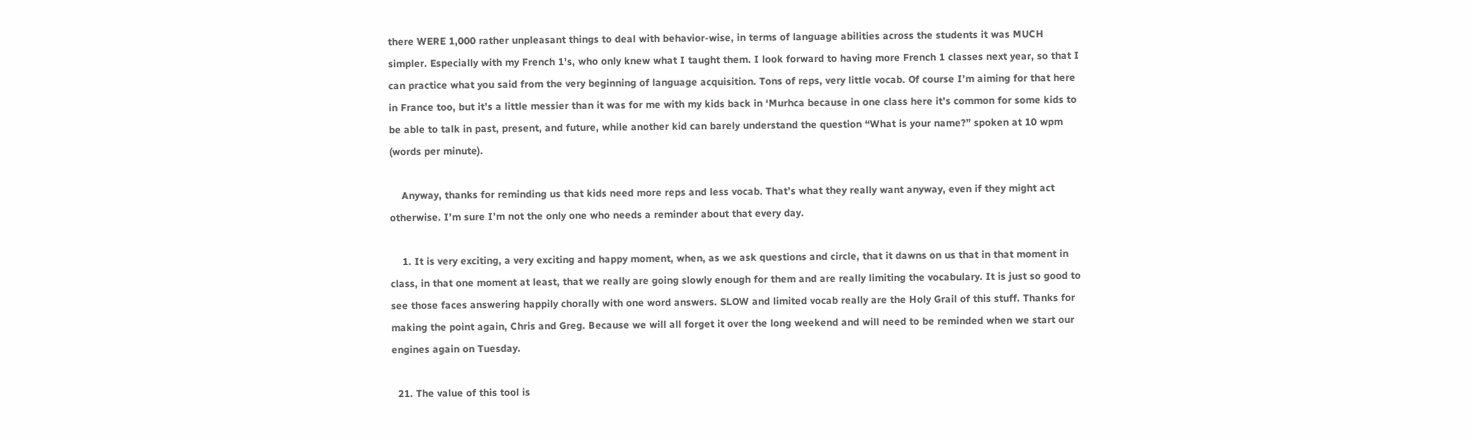there WERE 1,000 rather unpleasant things to deal with behavior-wise, in terms of language abilities across the students it was MUCH simpler. Especially with my French 1’s, who only knew what I taught them. I look forward to having more French 1 classes next year, so that I can practice what you said from the very beginning of language acquisition. Tons of reps, very little vocab. Of course I’m aiming for that here in France too, but it’s a little messier than it was for me with my kids back in ‘Murhca because in one class here it’s common for some kids to be able to talk in past, present, and future, while another kid can barely understand the question “What is your name?” spoken at 10 wpm (words per minute).

    Anyway, thanks for reminding us that kids need more reps and less vocab. That’s what they really want anyway, even if they might act otherwise. I’m sure I’m not the only one who needs a reminder about that every day.

    1. It is very exciting, a very exciting and happy moment, when, as we ask questions and circle, that it dawns on us that in that moment in class, in that one moment at least, that we really are going slowly enough for them and are really limiting the vocabulary. It is just so good to see those faces answering happily chorally with one word answers. SLOW and limited vocab really are the Holy Grail of this stuff. Thanks for making the point again, Chris and Greg. Because we will all forget it over the long weekend and will need to be reminded when we start our engines again on Tuesday.

  21. The value of this tool is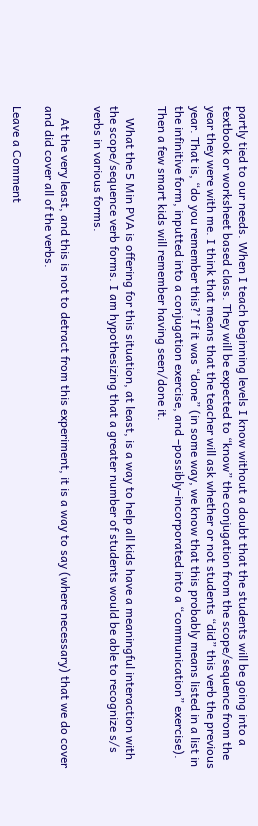partly tied to our needs. When I teach beginning levels I know without a doubt that the students will be going into a textbook or worksheet based class. They will be expected to “know” the conjugation from the scope/sequence from the year they were with me. I think that means that the teacher will ask whether or not students “did” this verb the previous year. That is, “do you remember this?’ If it was “done” (in some way, we know that this probably means listed in a list in the infinitive form, inputted into a conjugation exercise, and –possibly–incorporated into a “communication” exercise). Then a few smart kids will remember having seen/done it.

    What the 5 Min PVA is offering for this situation, at least, is a way to help all kids have a meaningful interaction with the scope/sequence verb forms. I am hypothesizing that a greater number of students would be able to recognize s/s verbs in various forms.

    At the very least, and this is not to detract from this experiment, it is a way to say (where necessary) that we do cover and did cover all of the verbs.

Leave a Comment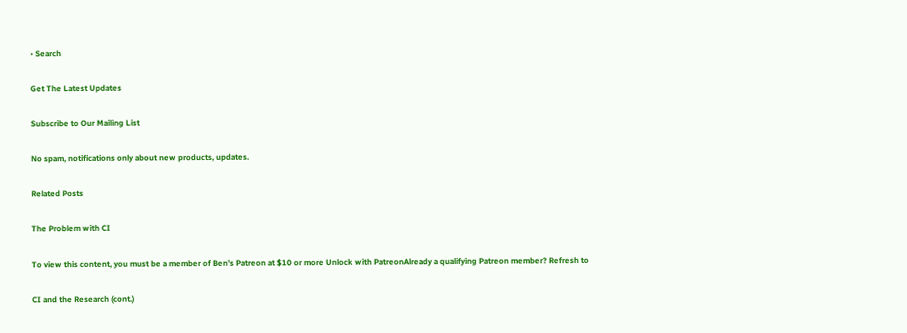• Search

Get The Latest Updates

Subscribe to Our Mailing List

No spam, notifications only about new products, updates.

Related Posts

The Problem with CI

To view this content, you must be a member of Ben’s Patreon at $10 or more Unlock with PatreonAlready a qualifying Patreon member? Refresh to

CI and the Research (cont.)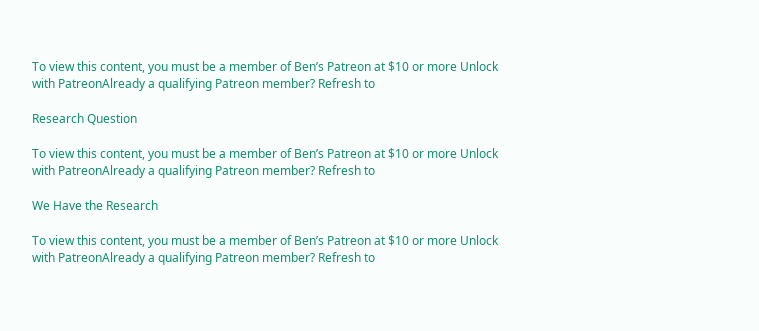To view this content, you must be a member of Ben’s Patreon at $10 or more Unlock with PatreonAlready a qualifying Patreon member? Refresh to

Research Question

To view this content, you must be a member of Ben’s Patreon at $10 or more Unlock with PatreonAlready a qualifying Patreon member? Refresh to

We Have the Research

To view this content, you must be a member of Ben’s Patreon at $10 or more Unlock with PatreonAlready a qualifying Patreon member? Refresh to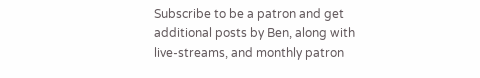Subscribe to be a patron and get additional posts by Ben, along with live-streams, and monthly patron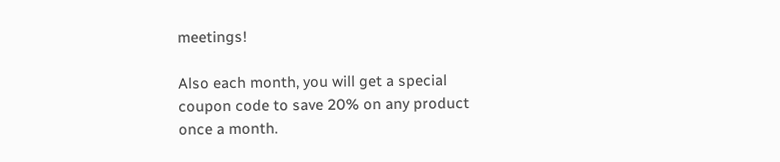meetings!

Also each month, you will get a special coupon code to save 20% on any product once a month.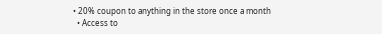• 20% coupon to anything in the store once a month
  • Access to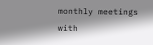monthly meetings with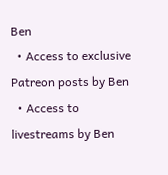Ben
  • Access to exclusive Patreon posts by Ben
  • Access to livestreams by Ben